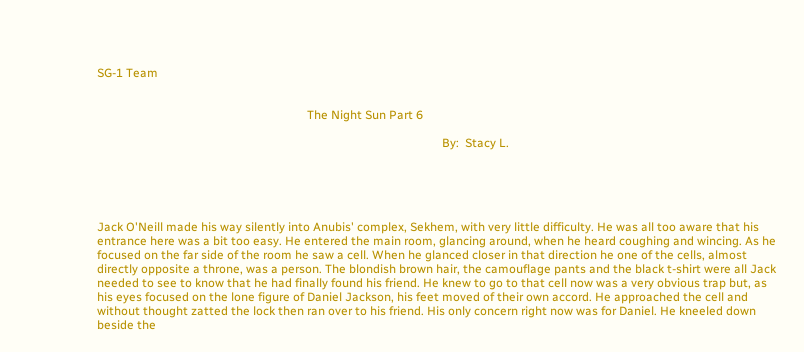SG-1 Team


                                                                      The Night Sun Part 6

                                                                                                                   By:  Stacy L.





Jack O'Neill made his way silently into Anubis' complex, Sekhem, with very little difficulty. He was all too aware that his entrance here was a bit too easy. He entered the main room, glancing around, when he heard coughing and wincing. As he focused on the far side of the room he saw a cell. When he glanced closer in that direction he one of the cells, almost directly opposite a throne, was a person. The blondish brown hair, the camouflage pants and the black t-shirt were all Jack needed to see to know that he had finally found his friend. He knew to go to that cell now was a very obvious trap but, as his eyes focused on the lone figure of Daniel Jackson, his feet moved of their own accord. He approached the cell and without thought zatted the lock then ran over to his friend. His only concern right now was for Daniel. He kneeled down beside the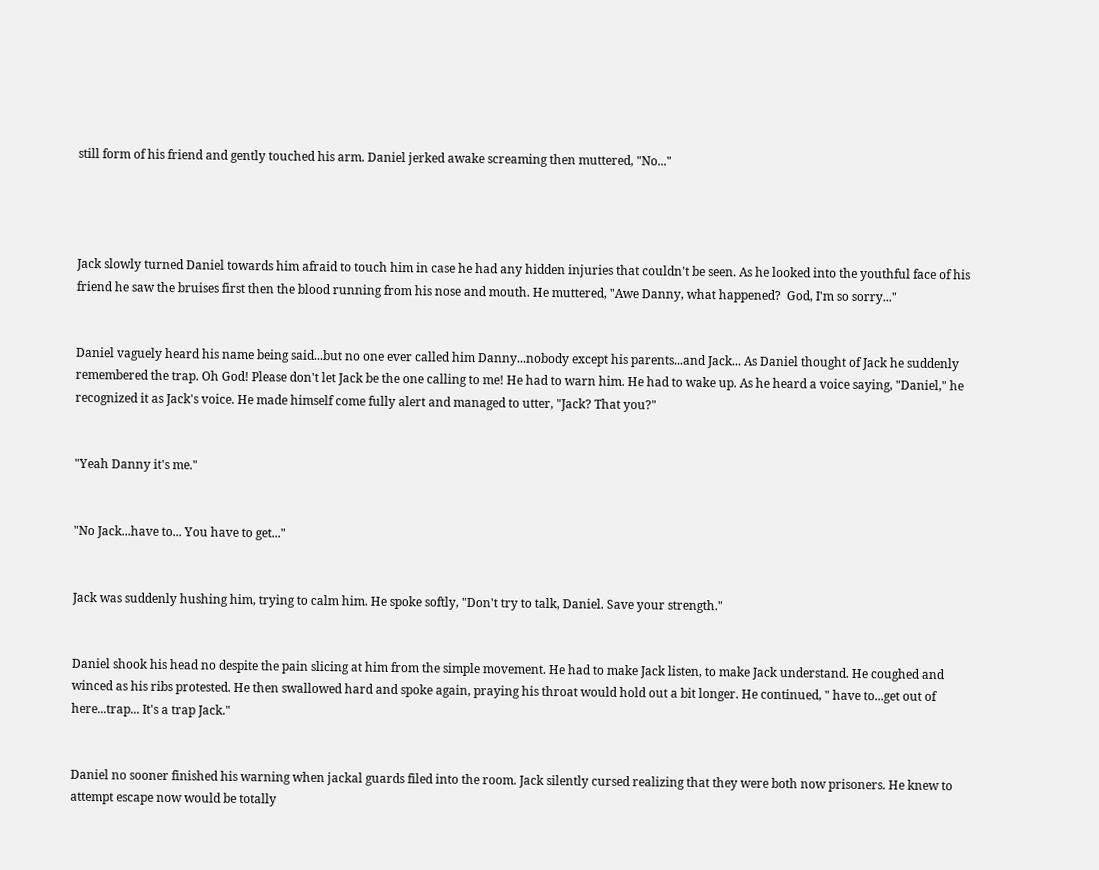still form of his friend and gently touched his arm. Daniel jerked awake screaming then muttered, "No..."




Jack slowly turned Daniel towards him afraid to touch him in case he had any hidden injuries that couldn't be seen. As he looked into the youthful face of his friend he saw the bruises first then the blood running from his nose and mouth. He muttered, "Awe Danny, what happened?  God, I'm so sorry..."


Daniel vaguely heard his name being said...but no one ever called him Danny...nobody except his parents...and Jack... As Daniel thought of Jack he suddenly remembered the trap. Oh God! Please don't let Jack be the one calling to me! He had to warn him. He had to wake up. As he heard a voice saying, "Daniel," he recognized it as Jack's voice. He made himself come fully alert and managed to utter, "Jack? That you?"


"Yeah Danny it's me."


"No Jack...have to... You have to get..."


Jack was suddenly hushing him, trying to calm him. He spoke softly, "Don't try to talk, Daniel. Save your strength."


Daniel shook his head no despite the pain slicing at him from the simple movement. He had to make Jack listen, to make Jack understand. He coughed and winced as his ribs protested. He then swallowed hard and spoke again, praying his throat would hold out a bit longer. He continued, " have to...get out of here...trap... It's a trap Jack."


Daniel no sooner finished his warning when jackal guards filed into the room. Jack silently cursed realizing that they were both now prisoners. He knew to attempt escape now would be totally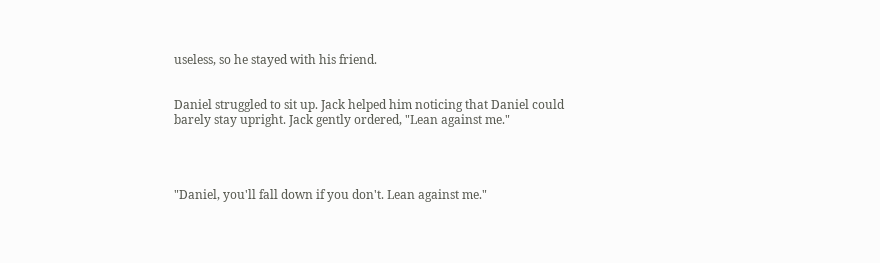useless, so he stayed with his friend.


Daniel struggled to sit up. Jack helped him noticing that Daniel could barely stay upright. Jack gently ordered, "Lean against me."




"Daniel, you'll fall down if you don't. Lean against me."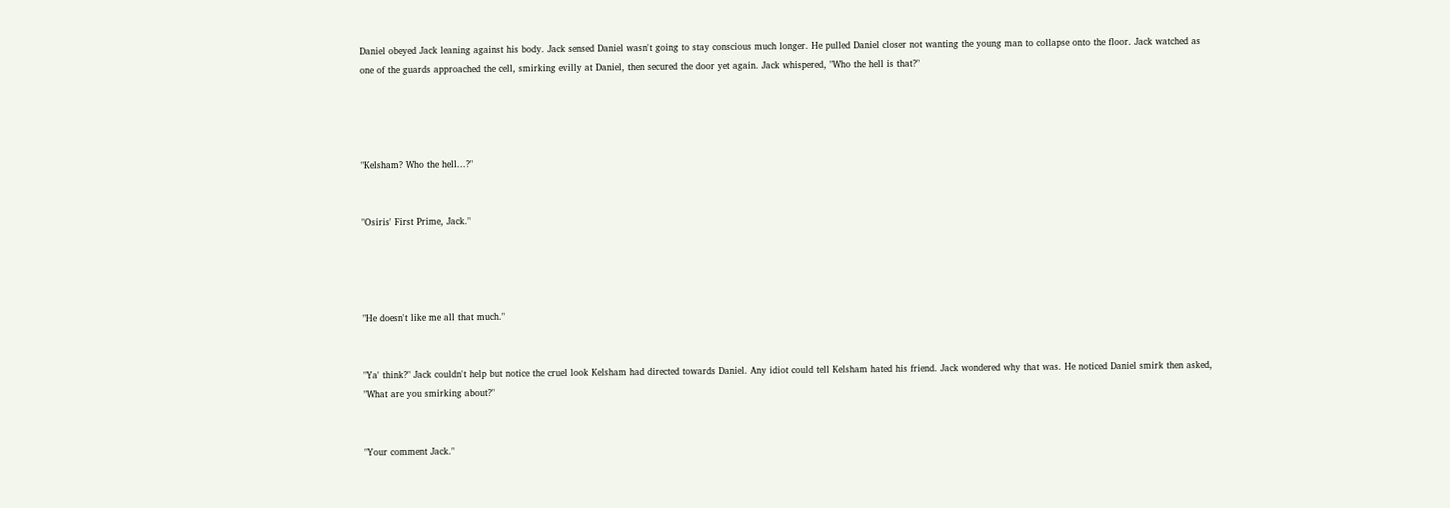Daniel obeyed Jack leaning against his body. Jack sensed Daniel wasn't going to stay conscious much longer. He pulled Daniel closer not wanting the young man to collapse onto the floor. Jack watched as one of the guards approached the cell, smirking evilly at Daniel, then secured the door yet again. Jack whispered, "Who the hell is that?"




"Kelsham? Who the hell...?"


"Osiris' First Prime, Jack."




"He doesn't like me all that much."


"Ya' think?" Jack couldn't help but notice the cruel look Kelsham had directed towards Daniel. Any idiot could tell Kelsham hated his friend. Jack wondered why that was. He noticed Daniel smirk then asked, "What are you smirking about?"


"Your comment Jack."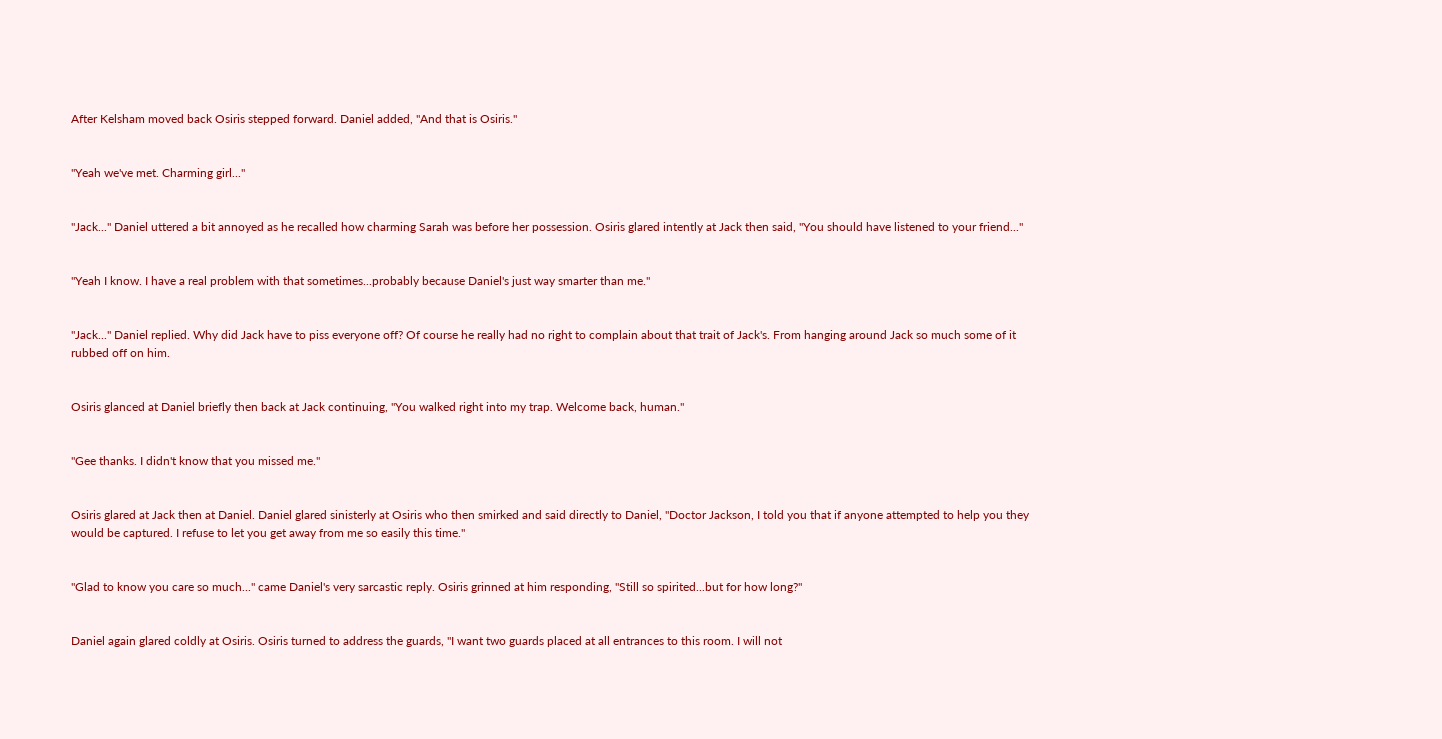After Kelsham moved back Osiris stepped forward. Daniel added, "And that is Osiris."


"Yeah we've met. Charming girl..."


"Jack..." Daniel uttered a bit annoyed as he recalled how charming Sarah was before her possession. Osiris glared intently at Jack then said, "You should have listened to your friend..."


"Yeah I know. I have a real problem with that sometimes...probably because Daniel's just way smarter than me."


"Jack..." Daniel replied. Why did Jack have to piss everyone off? Of course he really had no right to complain about that trait of Jack's. From hanging around Jack so much some of it rubbed off on him.


Osiris glanced at Daniel briefly then back at Jack continuing, "You walked right into my trap. Welcome back, human."


"Gee thanks. I didn't know that you missed me."


Osiris glared at Jack then at Daniel. Daniel glared sinisterly at Osiris who then smirked and said directly to Daniel, "Doctor Jackson, I told you that if anyone attempted to help you they would be captured. I refuse to let you get away from me so easily this time."


"Glad to know you care so much..." came Daniel's very sarcastic reply. Osiris grinned at him responding, "Still so spirited...but for how long?"


Daniel again glared coldly at Osiris. Osiris turned to address the guards, "I want two guards placed at all entrances to this room. I will not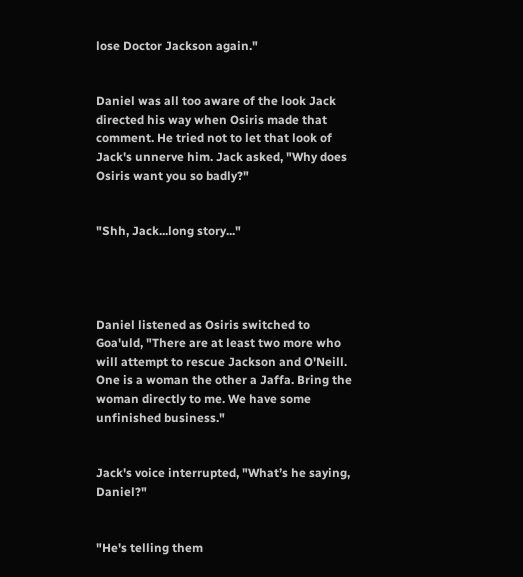lose Doctor Jackson again."


Daniel was all too aware of the look Jack directed his way when Osiris made that comment. He tried not to let that look of Jack's unnerve him. Jack asked, "Why does Osiris want you so badly?"


"Shh, Jack...long story..."




Daniel listened as Osiris switched to Goa'uld, "There are at least two more who will attempt to rescue Jackson and O'Neill. One is a woman the other a Jaffa. Bring the woman directly to me. We have some unfinished business."


Jack's voice interrupted, "What’s he saying, Daniel?"


"He's telling them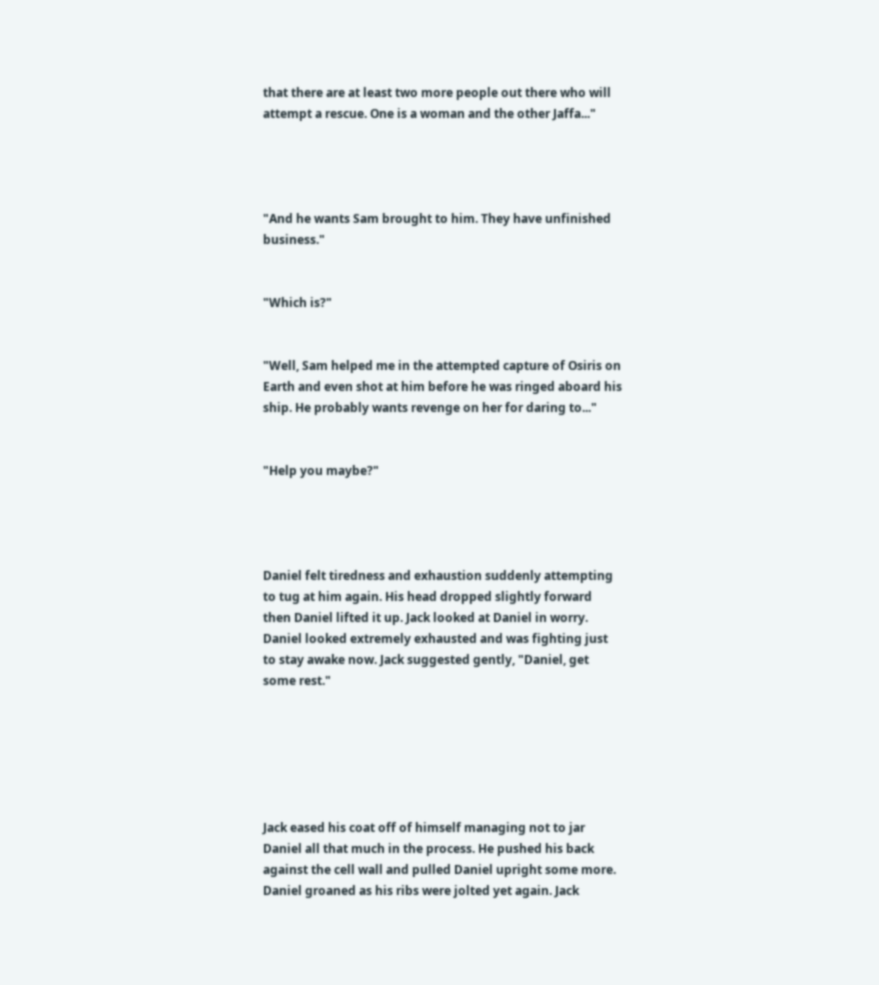that there are at least two more people out there who will attempt a rescue. One is a woman and the other Jaffa..."




"And he wants Sam brought to him. They have unfinished business."


"Which is?"


"Well, Sam helped me in the attempted capture of Osiris on Earth and even shot at him before he was ringed aboard his ship. He probably wants revenge on her for daring to..."


"Help you maybe?"




Daniel felt tiredness and exhaustion suddenly attempting to tug at him again. His head dropped slightly forward then Daniel lifted it up. Jack looked at Daniel in worry. Daniel looked extremely exhausted and was fighting just to stay awake now. Jack suggested gently, "Daniel, get some rest."






Jack eased his coat off of himself managing not to jar Daniel all that much in the process. He pushed his back against the cell wall and pulled Daniel upright some more. Daniel groaned as his ribs were jolted yet again. Jack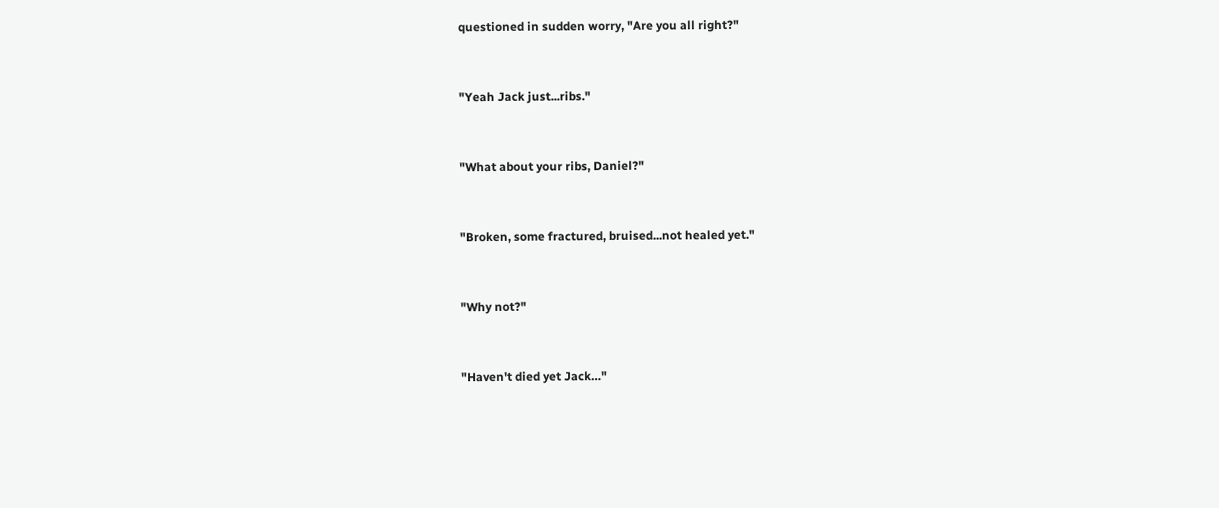questioned in sudden worry, "Are you all right?"


"Yeah Jack just...ribs."


"What about your ribs, Daniel?"


"Broken, some fractured, bruised...not healed yet."


"Why not?"


"Haven't died yet Jack…"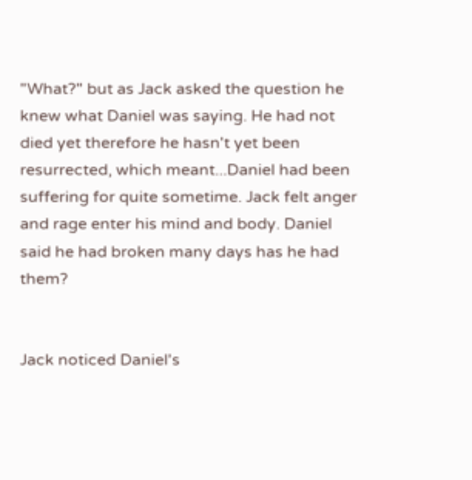"What?" but as Jack asked the question he knew what Daniel was saying. He had not died yet therefore he hasn't yet been resurrected, which meant...Daniel had been suffering for quite sometime. Jack felt anger and rage enter his mind and body. Daniel said he had broken many days has he had them?


Jack noticed Daniel's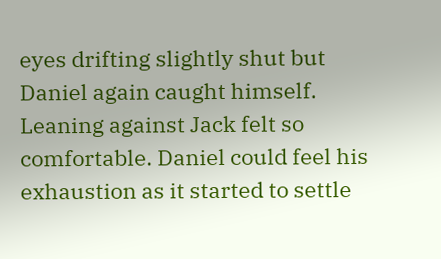eyes drifting slightly shut but Daniel again caught himself. Leaning against Jack felt so comfortable. Daniel could feel his exhaustion as it started to settle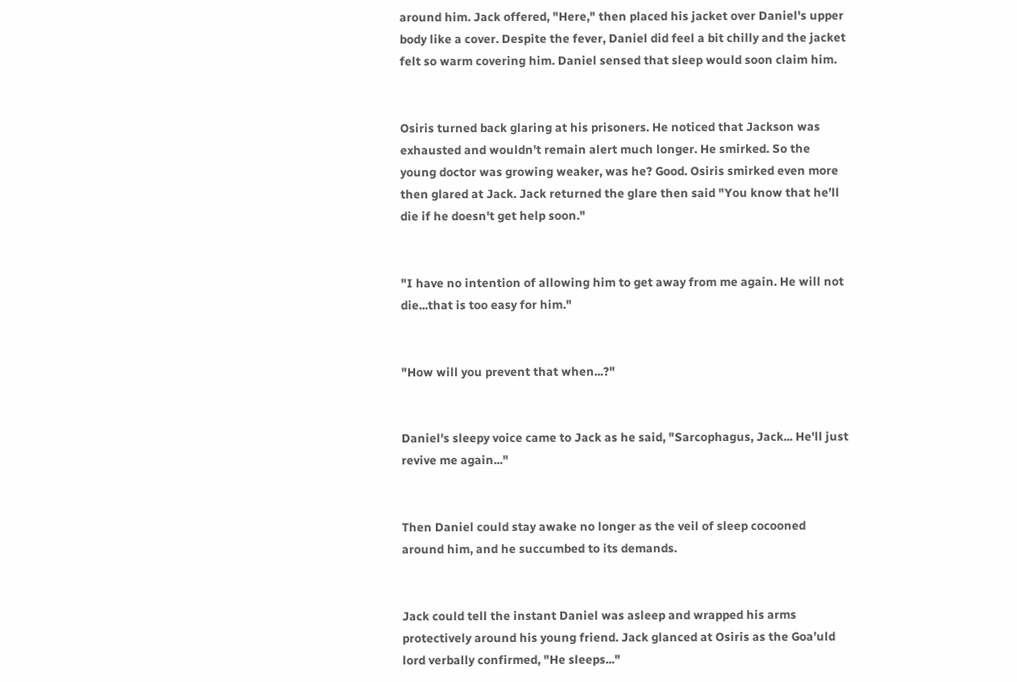around him. Jack offered, "Here," then placed his jacket over Daniel's upper body like a cover. Despite the fever, Daniel did feel a bit chilly and the jacket felt so warm covering him. Daniel sensed that sleep would soon claim him.


Osiris turned back glaring at his prisoners. He noticed that Jackson was exhausted and wouldn't remain alert much longer. He smirked. So the young doctor was growing weaker, was he? Good. Osiris smirked even more then glared at Jack. Jack returned the glare then said "You know that he’ll die if he doesn't get help soon."


"I have no intention of allowing him to get away from me again. He will not die...that is too easy for him."


"How will you prevent that when...?"


Daniel's sleepy voice came to Jack as he said, "Sarcophagus, Jack... He'll just revive me again..."


Then Daniel could stay awake no longer as the veil of sleep cocooned around him, and he succumbed to its demands.


Jack could tell the instant Daniel was asleep and wrapped his arms protectively around his young friend. Jack glanced at Osiris as the Goa’uld lord verbally confirmed, "He sleeps..."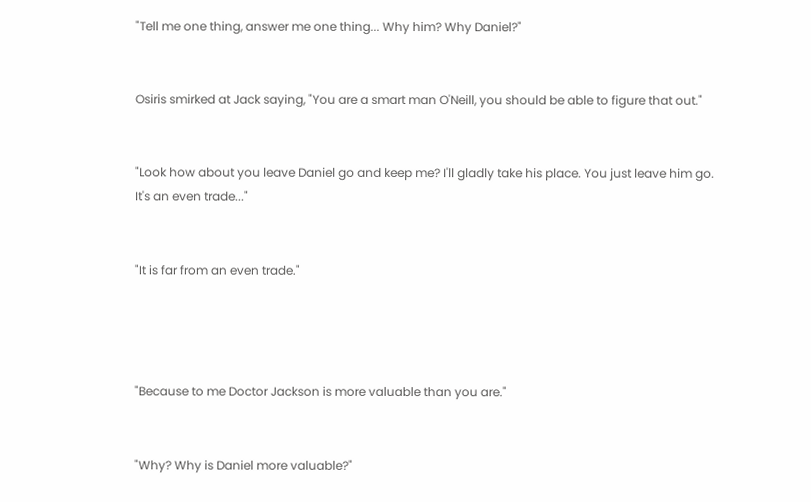"Tell me one thing, answer me one thing... Why him? Why Daniel?"


Osiris smirked at Jack saying, "You are a smart man O'Neill, you should be able to figure that out."


"Look how about you leave Daniel go and keep me? I'll gladly take his place. You just leave him go. It's an even trade..."


"It is far from an even trade."




"Because to me Doctor Jackson is more valuable than you are."


"Why? Why is Daniel more valuable?"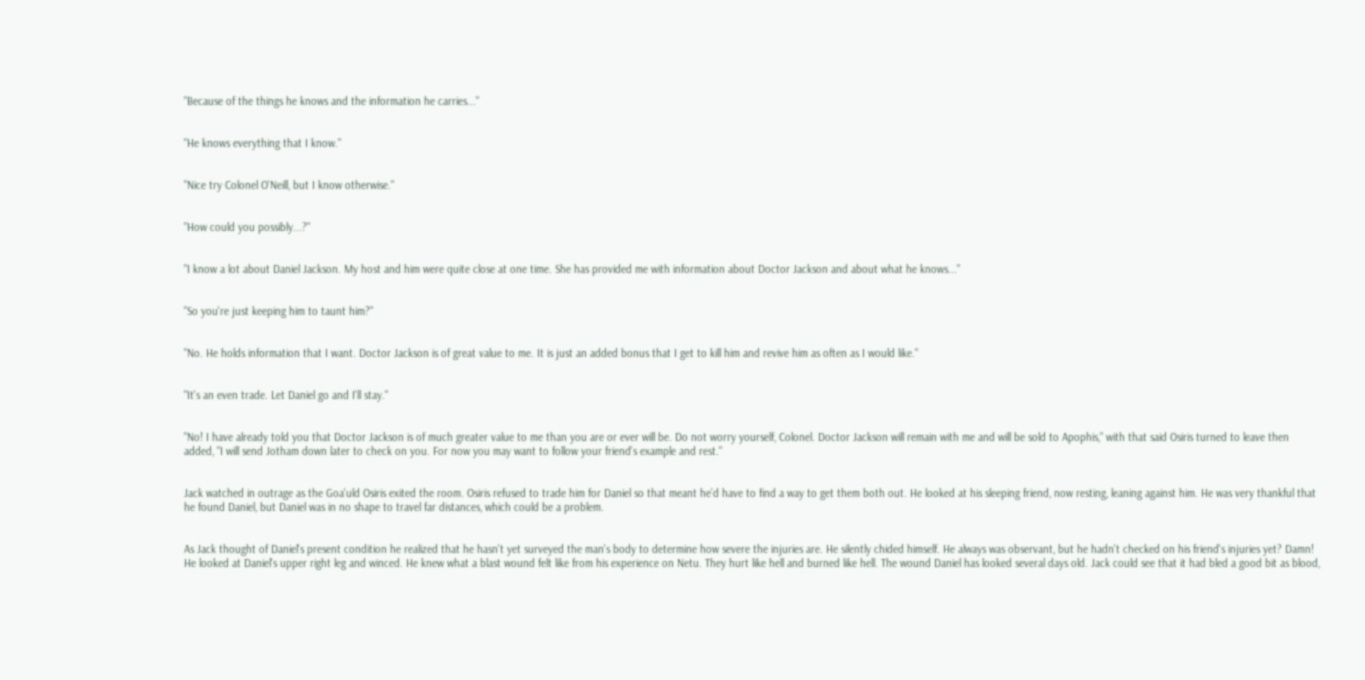"Because of the things he knows and the information he carries..."


"He knows everything that I know."


"Nice try Colonel O'Neill, but I know otherwise."


"How could you possibly...?"


"I know a lot about Daniel Jackson. My host and him were quite close at one time. She has provided me with information about Doctor Jackson and about what he knows..."


"So you're just keeping him to taunt him?"


"No. He holds information that I want. Doctor Jackson is of great value to me. It is just an added bonus that I get to kill him and revive him as often as I would like."


"It's an even trade. Let Daniel go and I'll stay."


"No! I have already told you that Doctor Jackson is of much greater value to me than you are or ever will be. Do not worry yourself, Colonel. Doctor Jackson will remain with me and will be sold to Apophis," with that said Osiris turned to leave then added, "I will send Jotham down later to check on you. For now you may want to follow your friend's example and rest."


Jack watched in outrage as the Goa'uld Osiris exited the room. Osiris refused to trade him for Daniel so that meant he’d have to find a way to get them both out. He looked at his sleeping friend, now resting, leaning against him. He was very thankful that he found Daniel, but Daniel was in no shape to travel far distances, which could be a problem.


As Jack thought of Daniel's present condition he realized that he hasn't yet surveyed the man's body to determine how severe the injuries are. He silently chided himself. He always was observant, but he hadn't checked on his friend's injuries yet? Damn! He looked at Daniel's upper right leg and winced. He knew what a blast wound felt like from his experience on Netu. They hurt like hell and burned like hell. The wound Daniel has looked several days old. Jack could see that it had bled a good bit as blood,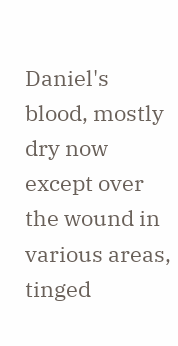Daniel's blood, mostly dry now except over the wound in various areas, tinged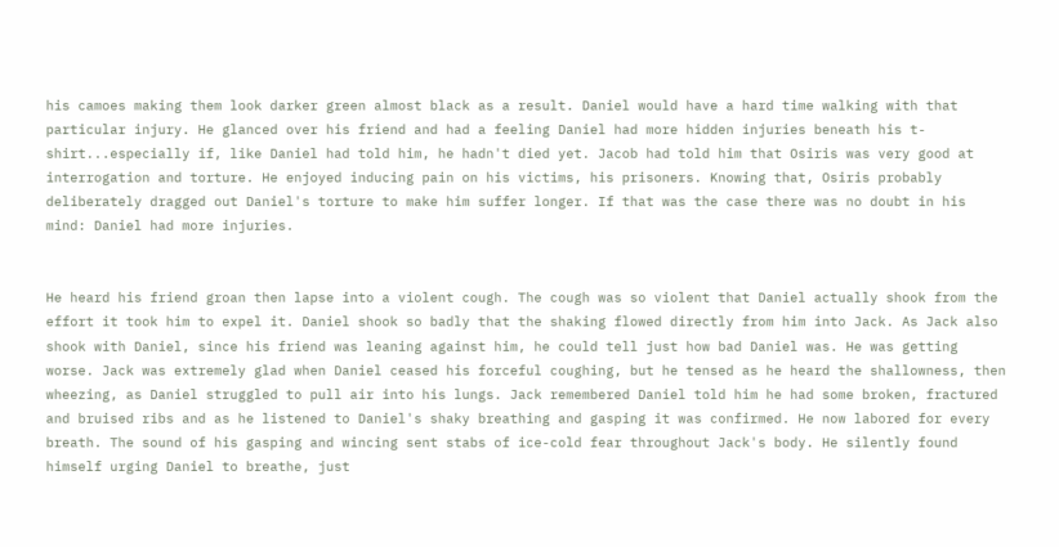his camoes making them look darker green almost black as a result. Daniel would have a hard time walking with that particular injury. He glanced over his friend and had a feeling Daniel had more hidden injuries beneath his t-shirt...especially if, like Daniel had told him, he hadn't died yet. Jacob had told him that Osiris was very good at interrogation and torture. He enjoyed inducing pain on his victims, his prisoners. Knowing that, Osiris probably deliberately dragged out Daniel's torture to make him suffer longer. If that was the case there was no doubt in his mind: Daniel had more injuries.


He heard his friend groan then lapse into a violent cough. The cough was so violent that Daniel actually shook from the effort it took him to expel it. Daniel shook so badly that the shaking flowed directly from him into Jack. As Jack also shook with Daniel, since his friend was leaning against him, he could tell just how bad Daniel was. He was getting worse. Jack was extremely glad when Daniel ceased his forceful coughing, but he tensed as he heard the shallowness, then wheezing, as Daniel struggled to pull air into his lungs. Jack remembered Daniel told him he had some broken, fractured and bruised ribs and as he listened to Daniel's shaky breathing and gasping it was confirmed. He now labored for every breath. The sound of his gasping and wincing sent stabs of ice-cold fear throughout Jack's body. He silently found himself urging Daniel to breathe, just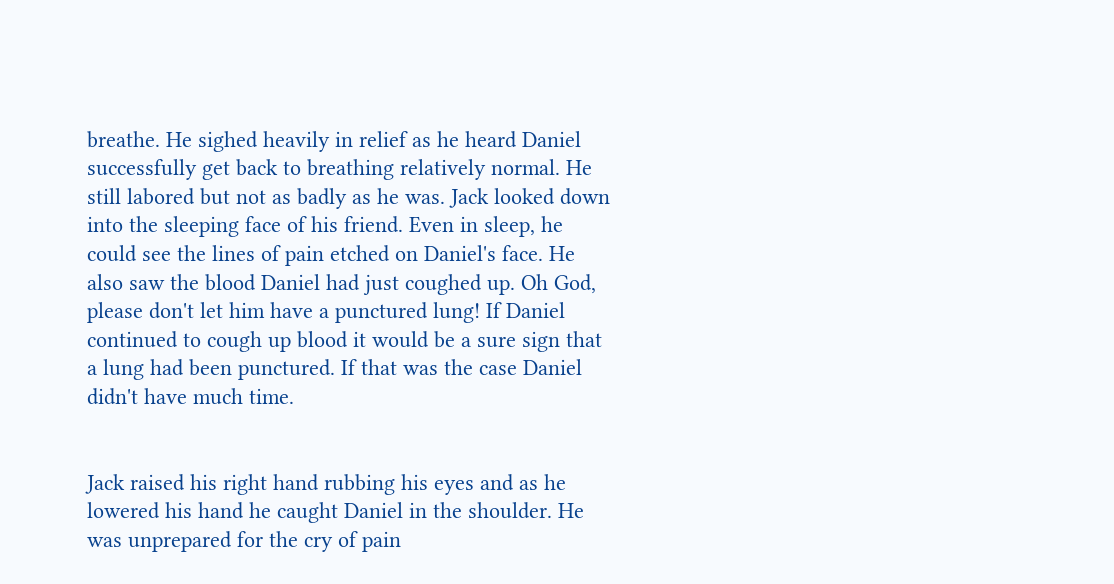breathe. He sighed heavily in relief as he heard Daniel successfully get back to breathing relatively normal. He still labored but not as badly as he was. Jack looked down into the sleeping face of his friend. Even in sleep, he could see the lines of pain etched on Daniel's face. He also saw the blood Daniel had just coughed up. Oh God, please don't let him have a punctured lung! If Daniel continued to cough up blood it would be a sure sign that a lung had been punctured. If that was the case Daniel didn't have much time.


Jack raised his right hand rubbing his eyes and as he lowered his hand he caught Daniel in the shoulder. He was unprepared for the cry of pain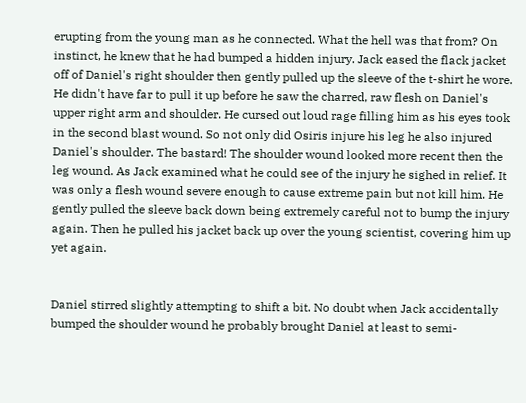erupting from the young man as he connected. What the hell was that from? On instinct, he knew that he had bumped a hidden injury. Jack eased the flack jacket off of Daniel's right shoulder then gently pulled up the sleeve of the t-shirt he wore. He didn't have far to pull it up before he saw the charred, raw flesh on Daniel's upper right arm and shoulder. He cursed out loud rage filling him as his eyes took in the second blast wound. So not only did Osiris injure his leg he also injured Daniel's shoulder. The bastard! The shoulder wound looked more recent then the leg wound. As Jack examined what he could see of the injury he sighed in relief. It was only a flesh wound severe enough to cause extreme pain but not kill him. He gently pulled the sleeve back down being extremely careful not to bump the injury again. Then he pulled his jacket back up over the young scientist, covering him up yet again.


Daniel stirred slightly attempting to shift a bit. No doubt when Jack accidentally bumped the shoulder wound he probably brought Daniel at least to semi-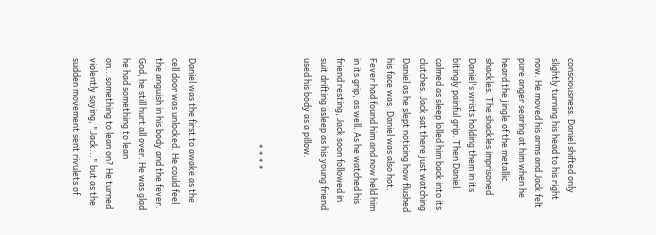consciousness. Daniel shifted only slightly turning his head to his right now. He moved his arms and Jack felt pure anger searing at him when he heard the jingle of the metallic shackles. The shackles imprisoned Daniel's wrists holding them in its bitingly painful grip. Then Daniel calmed as sleep lolled him back into its clutches. Jack sat there just watching Daniel as he slept noticing how flushed his face was. Daniel was also hot. Fever had found him and now held him in its grip, as well. As he watched his friend resting, Jack soon followed in suit drifting asleep as his young friend used his body as a pillow.


                                           * * * *



Daniel was the first to awake as the cell door was unlocked. He could feel the anguish in his body and the fever. God, he still hurt all over. He was glad he had something to lean on...something to lean on? He turned violently saying, "Jack..." but as the sudden movement sent rivulets of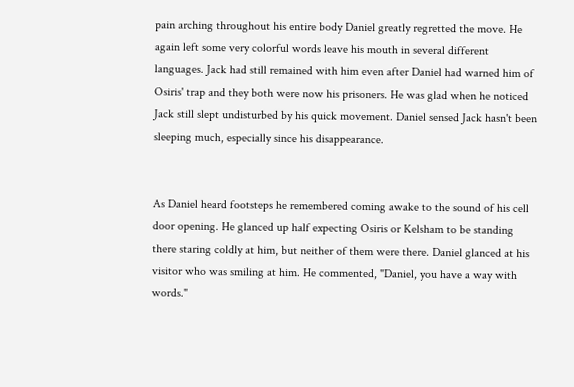pain arching throughout his entire body Daniel greatly regretted the move. He again left some very colorful words leave his mouth in several different languages. Jack had still remained with him even after Daniel had warned him of Osiris' trap and they both were now his prisoners. He was glad when he noticed Jack still slept undisturbed by his quick movement. Daniel sensed Jack hasn't been sleeping much, especially since his disappearance.


As Daniel heard footsteps he remembered coming awake to the sound of his cell door opening. He glanced up half expecting Osiris or Kelsham to be standing there staring coldly at him, but neither of them were there. Daniel glanced at his visitor who was smiling at him. He commented, "Daniel, you have a way with words."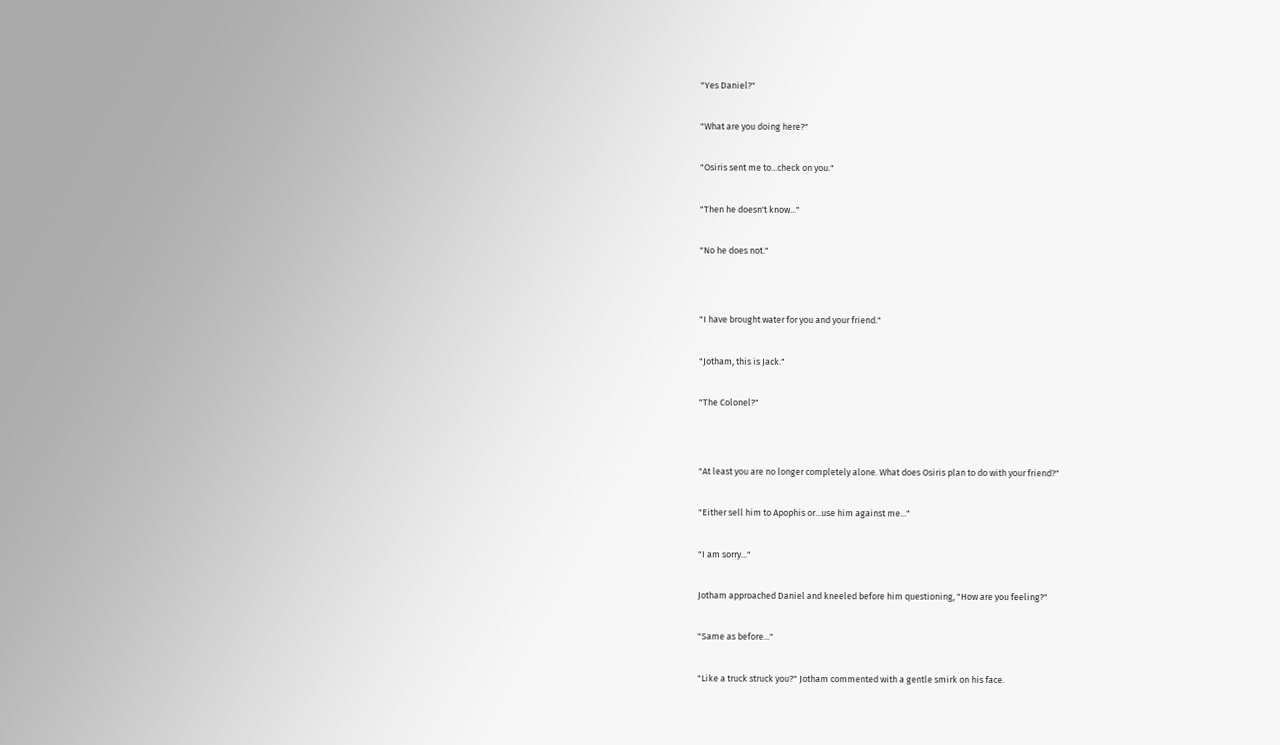"Yes Daniel?"


"What are you doing here?"


"Osiris sent me to...check on you."


"Then he doesn't know..."


"No he does not."




"I have brought water for you and your friend."


"Jotham, this is Jack."


"The Colonel?"




"At least you are no longer completely alone. What does Osiris plan to do with your friend?"


"Either sell him to Apophis or...use him against me..."


"I am sorry..."


Jotham approached Daniel and kneeled before him questioning, "How are you feeling?"


"Same as before..."


"Like a truck struck you?" Jotham commented with a gentle smirk on his face.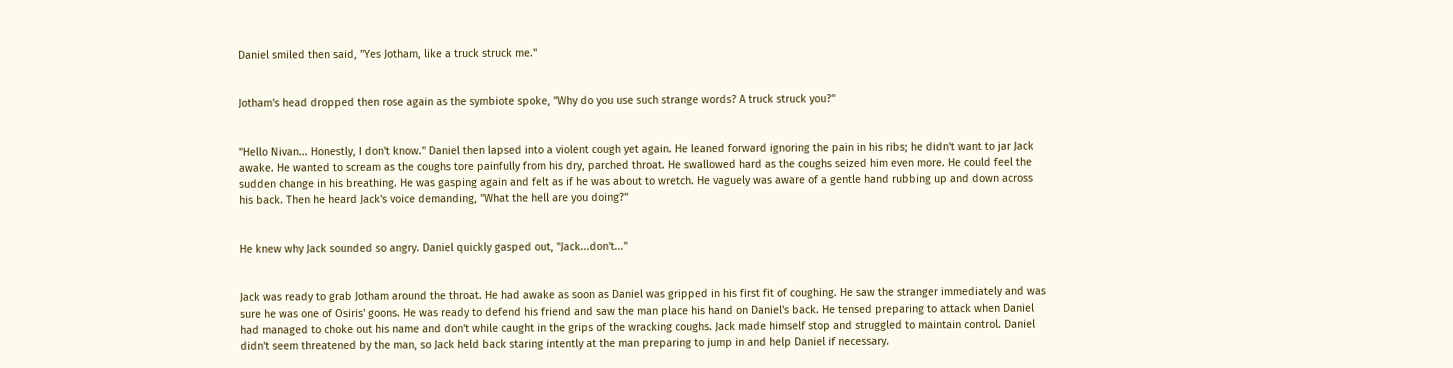Daniel smiled then said, "Yes Jotham, like a truck struck me."


Jotham's head dropped then rose again as the symbiote spoke, "Why do you use such strange words? A truck struck you?"


"Hello Nivan... Honestly, I don't know." Daniel then lapsed into a violent cough yet again. He leaned forward ignoring the pain in his ribs; he didn't want to jar Jack awake. He wanted to scream as the coughs tore painfully from his dry, parched throat. He swallowed hard as the coughs seized him even more. He could feel the sudden change in his breathing. He was gasping again and felt as if he was about to wretch. He vaguely was aware of a gentle hand rubbing up and down across his back. Then he heard Jack's voice demanding, "What the hell are you doing?"


He knew why Jack sounded so angry. Daniel quickly gasped out, "Jack...don't..."


Jack was ready to grab Jotham around the throat. He had awake as soon as Daniel was gripped in his first fit of coughing. He saw the stranger immediately and was sure he was one of Osiris' goons. He was ready to defend his friend and saw the man place his hand on Daniel's back. He tensed preparing to attack when Daniel had managed to choke out his name and don't while caught in the grips of the wracking coughs. Jack made himself stop and struggled to maintain control. Daniel didn't seem threatened by the man, so Jack held back staring intently at the man preparing to jump in and help Daniel if necessary.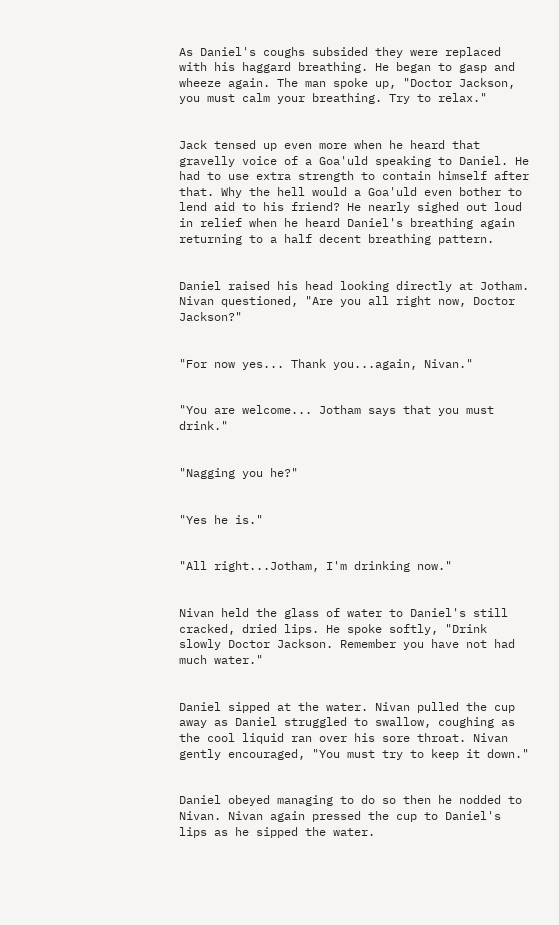As Daniel's coughs subsided they were replaced with his haggard breathing. He began to gasp and wheeze again. The man spoke up, "Doctor Jackson, you must calm your breathing. Try to relax."


Jack tensed up even more when he heard that gravelly voice of a Goa'uld speaking to Daniel. He had to use extra strength to contain himself after that. Why the hell would a Goa'uld even bother to lend aid to his friend? He nearly sighed out loud in relief when he heard Daniel's breathing again returning to a half decent breathing pattern.


Daniel raised his head looking directly at Jotham. Nivan questioned, "Are you all right now, Doctor Jackson?"


"For now yes... Thank you...again, Nivan."


"You are welcome... Jotham says that you must drink."


"Nagging you he?"


"Yes he is."


"All right...Jotham, I'm drinking now."


Nivan held the glass of water to Daniel's still cracked, dried lips. He spoke softly, "Drink slowly Doctor Jackson. Remember you have not had much water."


Daniel sipped at the water. Nivan pulled the cup away as Daniel struggled to swallow, coughing as the cool liquid ran over his sore throat. Nivan gently encouraged, "You must try to keep it down."


Daniel obeyed managing to do so then he nodded to Nivan. Nivan again pressed the cup to Daniel's lips as he sipped the water.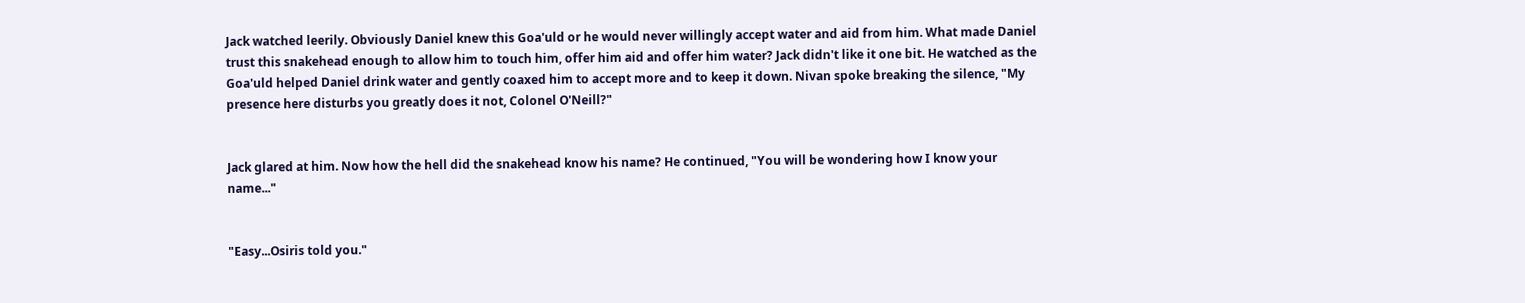Jack watched leerily. Obviously Daniel knew this Goa'uld or he would never willingly accept water and aid from him. What made Daniel trust this snakehead enough to allow him to touch him, offer him aid and offer him water? Jack didn't like it one bit. He watched as the Goa'uld helped Daniel drink water and gently coaxed him to accept more and to keep it down. Nivan spoke breaking the silence, "My presence here disturbs you greatly does it not, Colonel O'Neill?"


Jack glared at him. Now how the hell did the snakehead know his name? He continued, "You will be wondering how I know your name..."


"Easy...Osiris told you."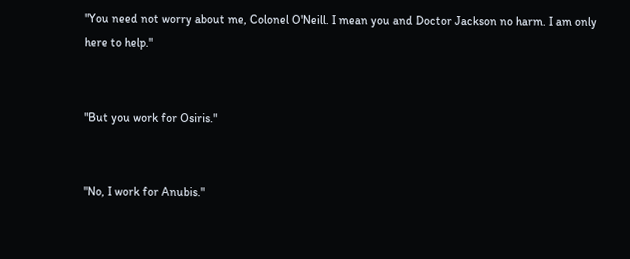"You need not worry about me, Colonel O'Neill. I mean you and Doctor Jackson no harm. I am only here to help."


"But you work for Osiris."


"No, I work for Anubis."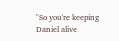"So you're keeping Daniel alive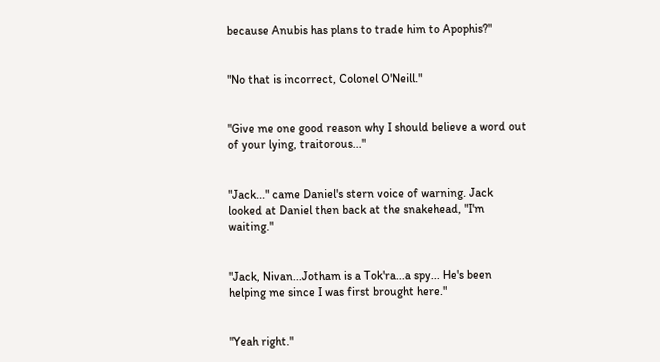because Anubis has plans to trade him to Apophis?"


"No that is incorrect, Colonel O'Neill."


"Give me one good reason why I should believe a word out of your lying, traitorous..."


"Jack..." came Daniel's stern voice of warning. Jack looked at Daniel then back at the snakehead, "I'm waiting."


"Jack, Nivan...Jotham is a Tok'ra...a spy... He's been helping me since I was first brought here."


"Yeah right."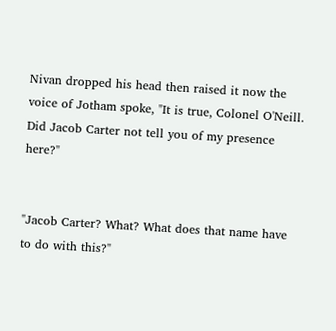Nivan dropped his head then raised it now the voice of Jotham spoke, "It is true, Colonel O'Neill. Did Jacob Carter not tell you of my presence here?"


"Jacob Carter? What? What does that name have to do with this?"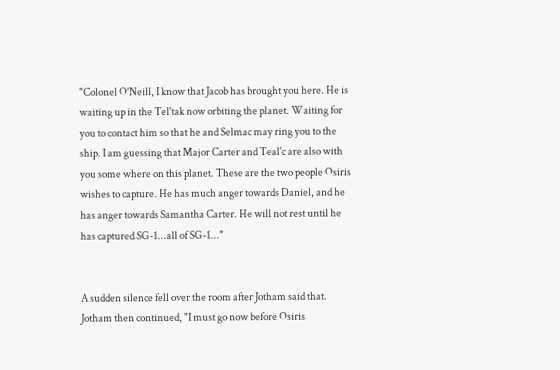"Colonel O'Neill, I know that Jacob has brought you here. He is waiting up in the Tel'tak now orbiting the planet. Waiting for you to contact him so that he and Selmac may ring you to the ship. I am guessing that Major Carter and Teal'c are also with you some where on this planet. These are the two people Osiris wishes to capture. He has much anger towards Daniel, and he has anger towards Samantha Carter. He will not rest until he has captured SG-1...all of SG-1..."


A sudden silence fell over the room after Jotham said that. Jotham then continued, "I must go now before Osiris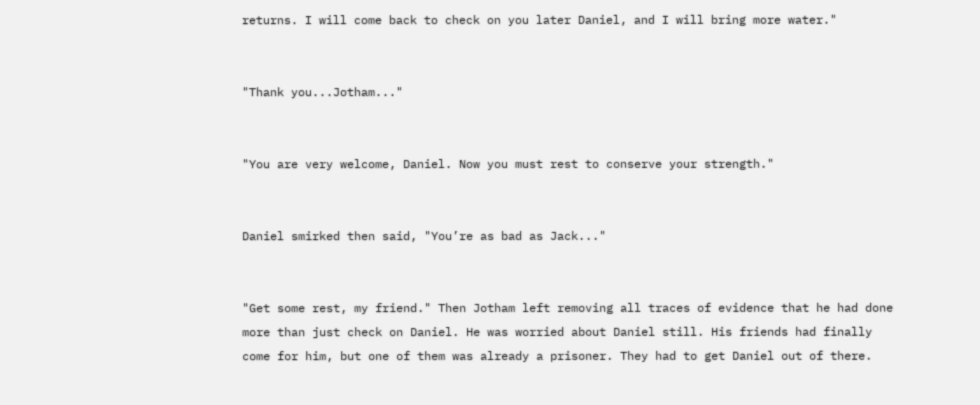returns. I will come back to check on you later Daniel, and I will bring more water."


"Thank you...Jotham..."


"You are very welcome, Daniel. Now you must rest to conserve your strength."


Daniel smirked then said, "You’re as bad as Jack..."


"Get some rest, my friend." Then Jotham left removing all traces of evidence that he had done more than just check on Daniel. He was worried about Daniel still. His friends had finally come for him, but one of them was already a prisoner. They had to get Daniel out of there.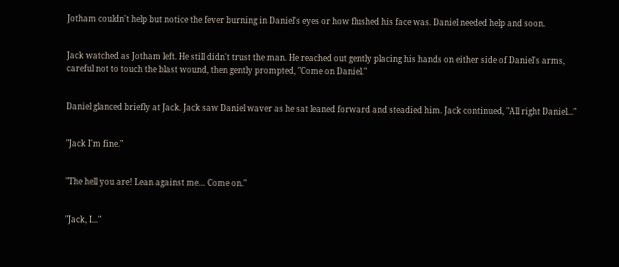Jotham couldn't help but notice the fever burning in Daniel's eyes or how flushed his face was. Daniel needed help and soon.


Jack watched as Jotham left. He still didn't trust the man. He reached out gently placing his hands on either side of Daniel's arms, careful not to touch the blast wound, then gently prompted, "Come on Daniel."


Daniel glanced briefly at Jack. Jack saw Daniel waver as he sat leaned forward and steadied him. Jack continued, "All right Daniel..."


"Jack I'm fine."


"The hell you are! Lean against me… Come on."


"Jack, I..."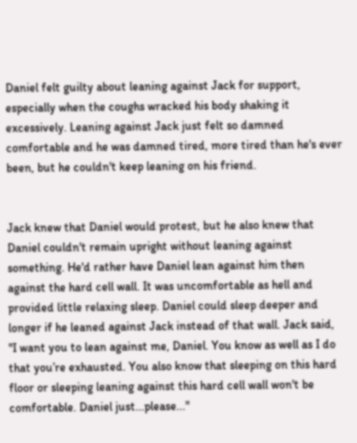Daniel felt guilty about leaning against Jack for support, especially when the coughs wracked his body shaking it excessively. Leaning against Jack just felt so damned comfortable and he was damned tired, more tired than he's ever been, but he couldn't keep leaning on his friend.


Jack knew that Daniel would protest, but he also knew that Daniel couldn't remain upright without leaning against something. He'd rather have Daniel lean against him then against the hard cell wall. It was uncomfortable as hell and provided little relaxing sleep. Daniel could sleep deeper and longer if he leaned against Jack instead of that wall. Jack said, "I want you to lean against me, Daniel. You know as well as I do that you’re exhausted. You also know that sleeping on this hard floor or sleeping leaning against this hard cell wall won't be comfortable. Daniel just...please..."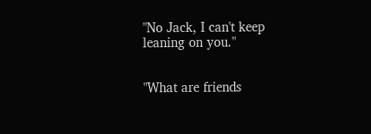"No Jack, I can't keep leaning on you."


"What are friends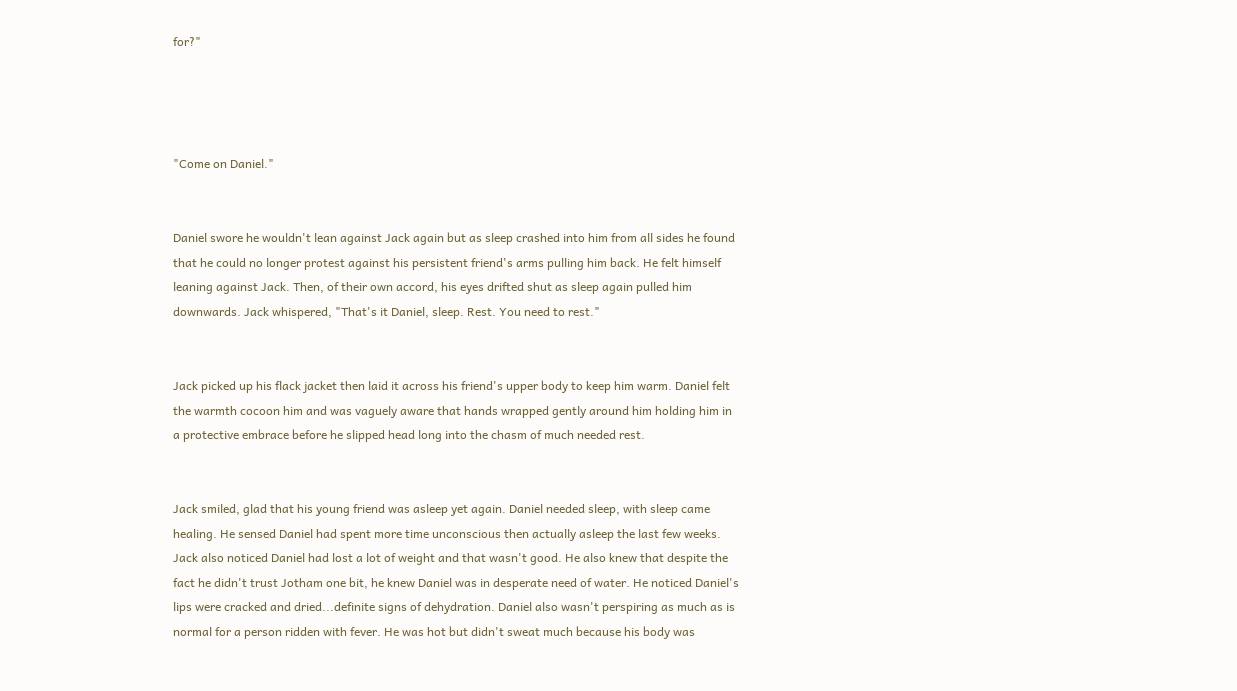for?"




"Come on Daniel."


Daniel swore he wouldn't lean against Jack again but as sleep crashed into him from all sides he found that he could no longer protest against his persistent friend's arms pulling him back. He felt himself leaning against Jack. Then, of their own accord, his eyes drifted shut as sleep again pulled him downwards. Jack whispered, "That's it Daniel, sleep. Rest. You need to rest."


Jack picked up his flack jacket then laid it across his friend's upper body to keep him warm. Daniel felt the warmth cocoon him and was vaguely aware that hands wrapped gently around him holding him in a protective embrace before he slipped head long into the chasm of much needed rest.


Jack smiled, glad that his young friend was asleep yet again. Daniel needed sleep, with sleep came healing. He sensed Daniel had spent more time unconscious then actually asleep the last few weeks. Jack also noticed Daniel had lost a lot of weight and that wasn't good. He also knew that despite the fact he didn't trust Jotham one bit, he knew Daniel was in desperate need of water. He noticed Daniel's lips were cracked and dried...definite signs of dehydration. Daniel also wasn't perspiring as much as is normal for a person ridden with fever. He was hot but didn't sweat much because his body was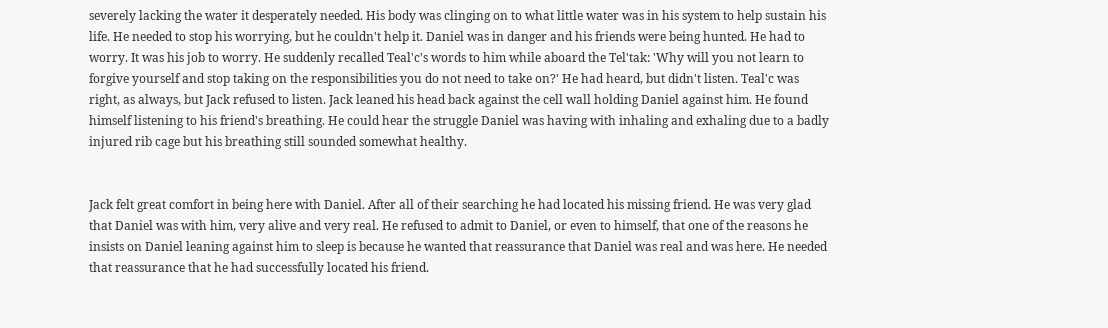severely lacking the water it desperately needed. His body was clinging on to what little water was in his system to help sustain his life. He needed to stop his worrying, but he couldn't help it. Daniel was in danger and his friends were being hunted. He had to worry. It was his job to worry. He suddenly recalled Teal'c's words to him while aboard the Tel'tak: 'Why will you not learn to forgive yourself and stop taking on the responsibilities you do not need to take on?' He had heard, but didn't listen. Teal'c was right, as always, but Jack refused to listen. Jack leaned his head back against the cell wall holding Daniel against him. He found himself listening to his friend's breathing. He could hear the struggle Daniel was having with inhaling and exhaling due to a badly injured rib cage but his breathing still sounded somewhat healthy.


Jack felt great comfort in being here with Daniel. After all of their searching he had located his missing friend. He was very glad that Daniel was with him, very alive and very real. He refused to admit to Daniel, or even to himself, that one of the reasons he insists on Daniel leaning against him to sleep is because he wanted that reassurance that Daniel was real and was here. He needed that reassurance that he had successfully located his friend.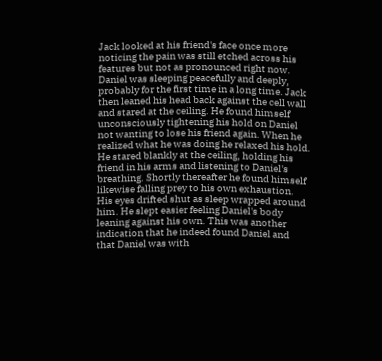Jack looked at his friend's face once more noticing the pain was still etched across his features but not as pronounced right now. Daniel was sleeping peacefully and deeply, probably for the first time in a long time. Jack then leaned his head back against the cell wall and stared at the ceiling. He found himself unconsciously tightening his hold on Daniel not wanting to lose his friend again. When he realized what he was doing he relaxed his hold. He stared blankly at the ceiling, holding his friend in his arms and listening to Daniel's breathing. Shortly thereafter he found himself likewise falling prey to his own exhaustion. His eyes drifted shut as sleep wrapped around him. He slept easier feeling Daniel's body leaning against his own. This was another indication that he indeed found Daniel and that Daniel was with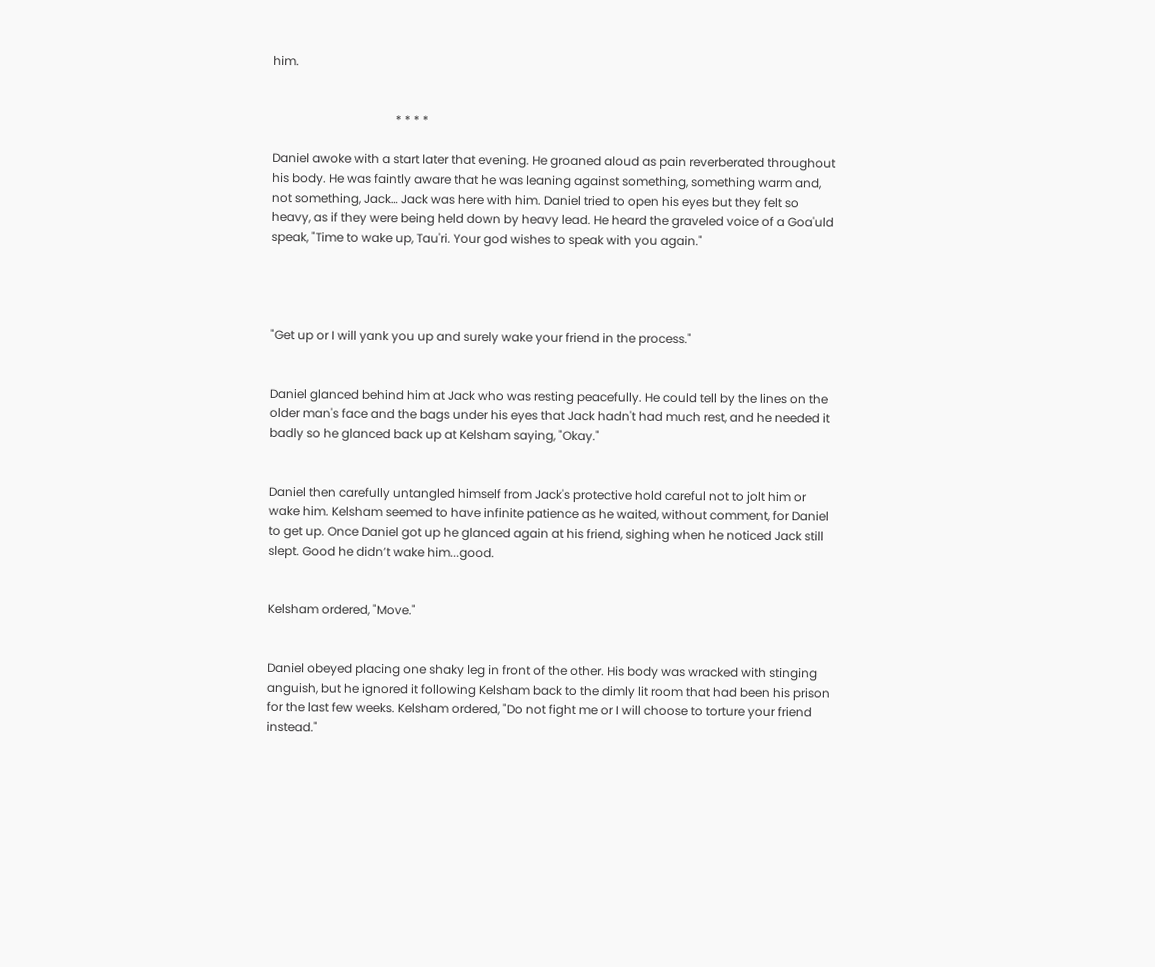him.


                                         * * * *

Daniel awoke with a start later that evening. He groaned aloud as pain reverberated throughout his body. He was faintly aware that he was leaning against something, something warm and, not something, Jack… Jack was here with him. Daniel tried to open his eyes but they felt so heavy, as if they were being held down by heavy lead. He heard the graveled voice of a Goa'uld speak, "Time to wake up, Tau'ri. Your god wishes to speak with you again."




"Get up or I will yank you up and surely wake your friend in the process."


Daniel glanced behind him at Jack who was resting peacefully. He could tell by the lines on the older man's face and the bags under his eyes that Jack hadn't had much rest, and he needed it badly so he glanced back up at Kelsham saying, "Okay."


Daniel then carefully untangled himself from Jack's protective hold careful not to jolt him or wake him. Kelsham seemed to have infinite patience as he waited, without comment, for Daniel to get up. Once Daniel got up he glanced again at his friend, sighing when he noticed Jack still slept. Good he didn’t wake him...good.


Kelsham ordered, "Move."


Daniel obeyed placing one shaky leg in front of the other. His body was wracked with stinging anguish, but he ignored it following Kelsham back to the dimly lit room that had been his prison for the last few weeks. Kelsham ordered, "Do not fight me or I will choose to torture your friend instead."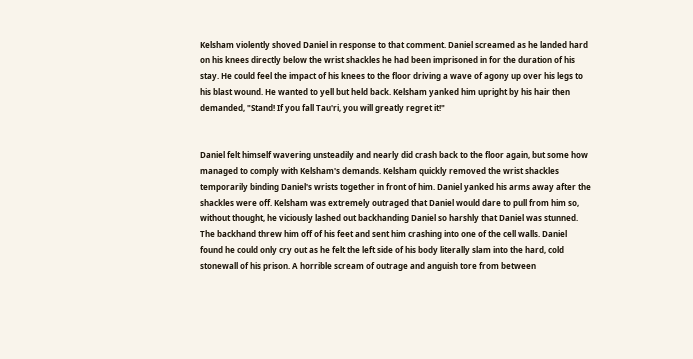Kelsham violently shoved Daniel in response to that comment. Daniel screamed as he landed hard on his knees directly below the wrist shackles he had been imprisoned in for the duration of his stay. He could feel the impact of his knees to the floor driving a wave of agony up over his legs to his blast wound. He wanted to yell but held back. Kelsham yanked him upright by his hair then demanded, "Stand! If you fall Tau'ri, you will greatly regret it!"


Daniel felt himself wavering unsteadily and nearly did crash back to the floor again, but some how managed to comply with Kelsham's demands. Kelsham quickly removed the wrist shackles temporarily binding Daniel's wrists together in front of him. Daniel yanked his arms away after the shackles were off. Kelsham was extremely outraged that Daniel would dare to pull from him so, without thought, he viciously lashed out backhanding Daniel so harshly that Daniel was stunned. The backhand threw him off of his feet and sent him crashing into one of the cell walls. Daniel found he could only cry out as he felt the left side of his body literally slam into the hard, cold stonewall of his prison. A horrible scream of outrage and anguish tore from between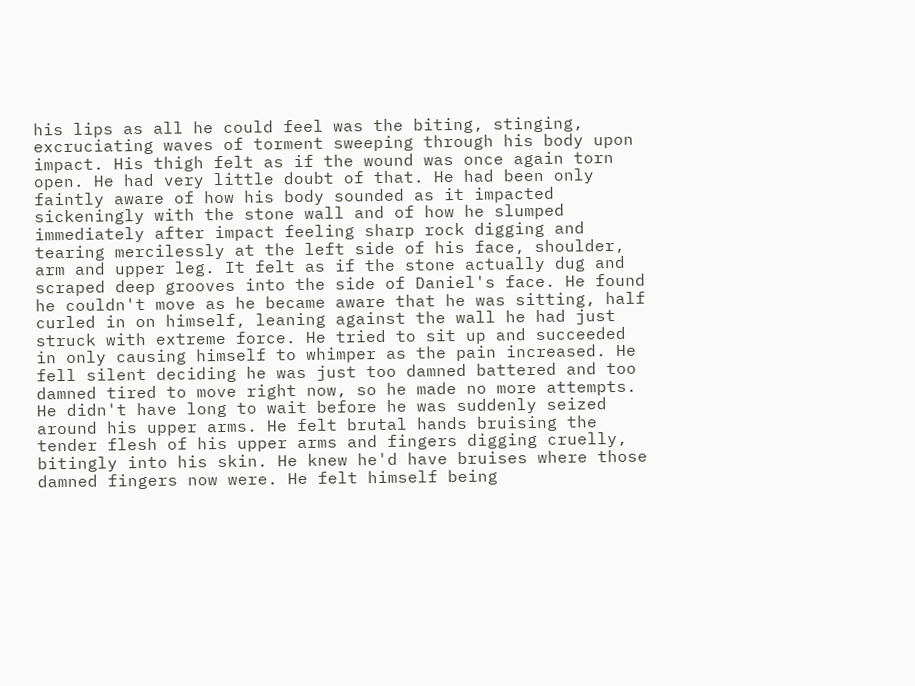his lips as all he could feel was the biting, stinging, excruciating waves of torment sweeping through his body upon impact. His thigh felt as if the wound was once again torn open. He had very little doubt of that. He had been only faintly aware of how his body sounded as it impacted sickeningly with the stone wall and of how he slumped immediately after impact feeling sharp rock digging and tearing mercilessly at the left side of his face, shoulder, arm and upper leg. It felt as if the stone actually dug and scraped deep grooves into the side of Daniel's face. He found he couldn't move as he became aware that he was sitting, half curled in on himself, leaning against the wall he had just struck with extreme force. He tried to sit up and succeeded in only causing himself to whimper as the pain increased. He fell silent deciding he was just too damned battered and too damned tired to move right now, so he made no more attempts. He didn't have long to wait before he was suddenly seized around his upper arms. He felt brutal hands bruising the tender flesh of his upper arms and fingers digging cruelly, bitingly into his skin. He knew he'd have bruises where those damned fingers now were. He felt himself being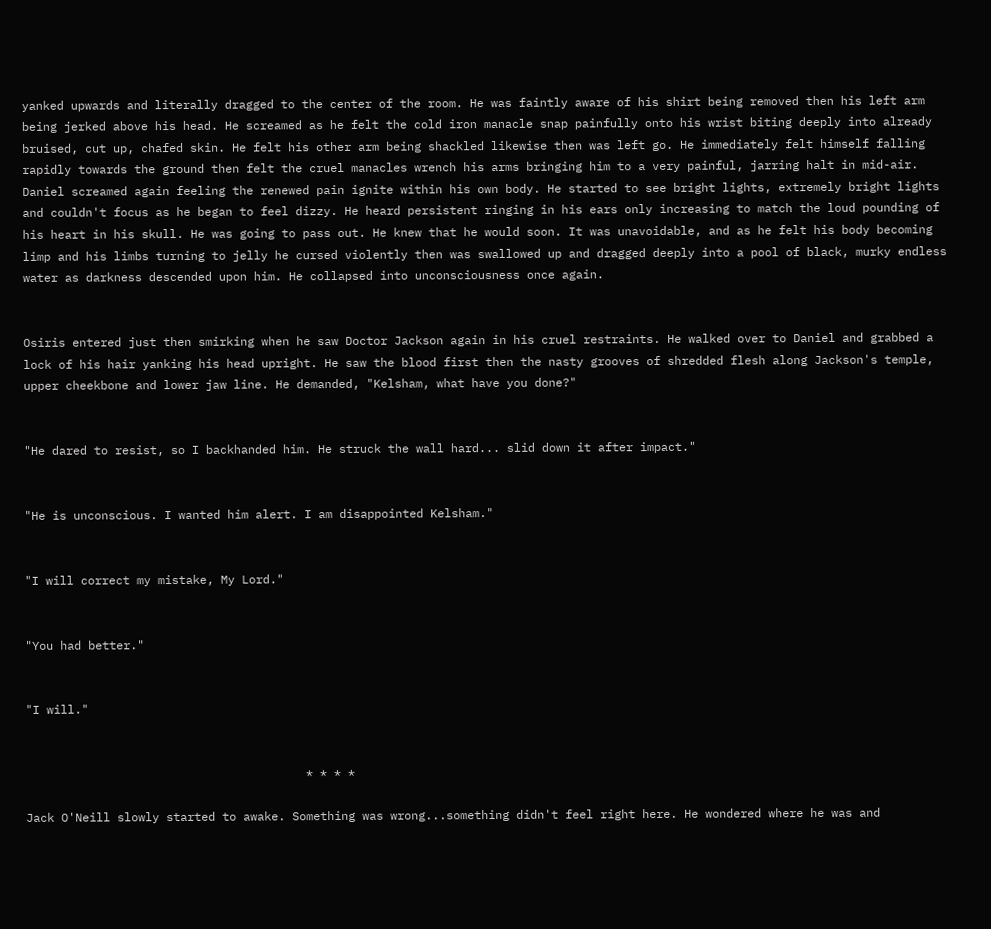yanked upwards and literally dragged to the center of the room. He was faintly aware of his shirt being removed then his left arm being jerked above his head. He screamed as he felt the cold iron manacle snap painfully onto his wrist biting deeply into already bruised, cut up, chafed skin. He felt his other arm being shackled likewise then was left go. He immediately felt himself falling rapidly towards the ground then felt the cruel manacles wrench his arms bringing him to a very painful, jarring halt in mid-air. Daniel screamed again feeling the renewed pain ignite within his own body. He started to see bright lights, extremely bright lights and couldn't focus as he began to feel dizzy. He heard persistent ringing in his ears only increasing to match the loud pounding of his heart in his skull. He was going to pass out. He knew that he would soon. It was unavoidable, and as he felt his body becoming limp and his limbs turning to jelly he cursed violently then was swallowed up and dragged deeply into a pool of black, murky endless water as darkness descended upon him. He collapsed into unconsciousness once again.


Osiris entered just then smirking when he saw Doctor Jackson again in his cruel restraints. He walked over to Daniel and grabbed a lock of his hair yanking his head upright. He saw the blood first then the nasty grooves of shredded flesh along Jackson's temple, upper cheekbone and lower jaw line. He demanded, "Kelsham, what have you done?"


"He dared to resist, so I backhanded him. He struck the wall hard... slid down it after impact."


"He is unconscious. I wanted him alert. I am disappointed Kelsham."


"I will correct my mistake, My Lord."


"You had better."


"I will."


                                        * * * *

Jack O'Neill slowly started to awake. Something was wrong...something didn't feel right here. He wondered where he was and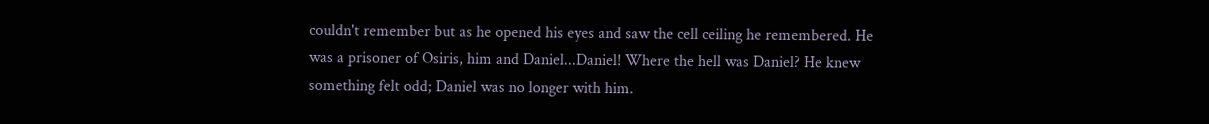couldn't remember but as he opened his eyes and saw the cell ceiling he remembered. He was a prisoner of Osiris, him and Daniel...Daniel! Where the hell was Daniel? He knew something felt odd; Daniel was no longer with him.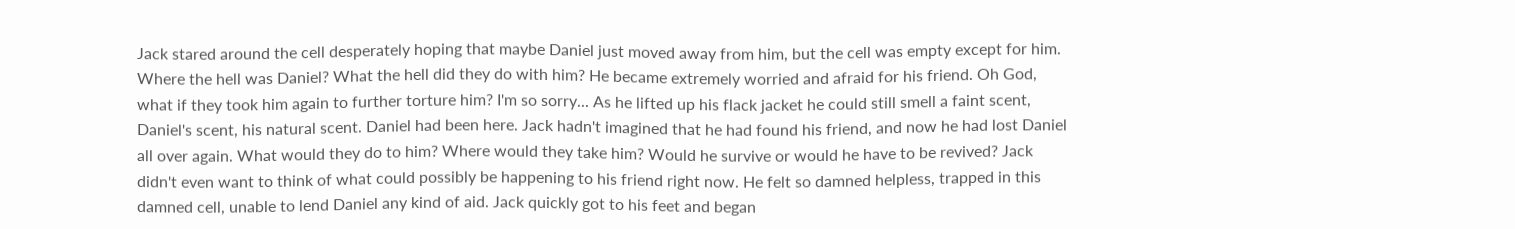Jack stared around the cell desperately hoping that maybe Daniel just moved away from him, but the cell was empty except for him. Where the hell was Daniel? What the hell did they do with him? He became extremely worried and afraid for his friend. Oh God, what if they took him again to further torture him? I'm so sorry... As he lifted up his flack jacket he could still smell a faint scent, Daniel's scent, his natural scent. Daniel had been here. Jack hadn't imagined that he had found his friend, and now he had lost Daniel all over again. What would they do to him? Where would they take him? Would he survive or would he have to be revived? Jack didn't even want to think of what could possibly be happening to his friend right now. He felt so damned helpless, trapped in this damned cell, unable to lend Daniel any kind of aid. Jack quickly got to his feet and began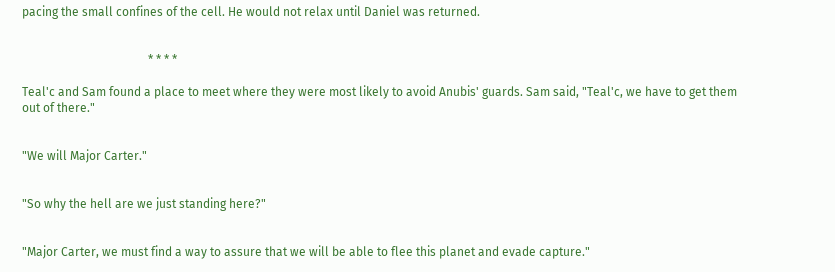pacing the small confines of the cell. He would not relax until Daniel was returned.


                                          * * * *

Teal'c and Sam found a place to meet where they were most likely to avoid Anubis' guards. Sam said, "Teal'c, we have to get them out of there."


"We will Major Carter."


"So why the hell are we just standing here?"


"Major Carter, we must find a way to assure that we will be able to flee this planet and evade capture."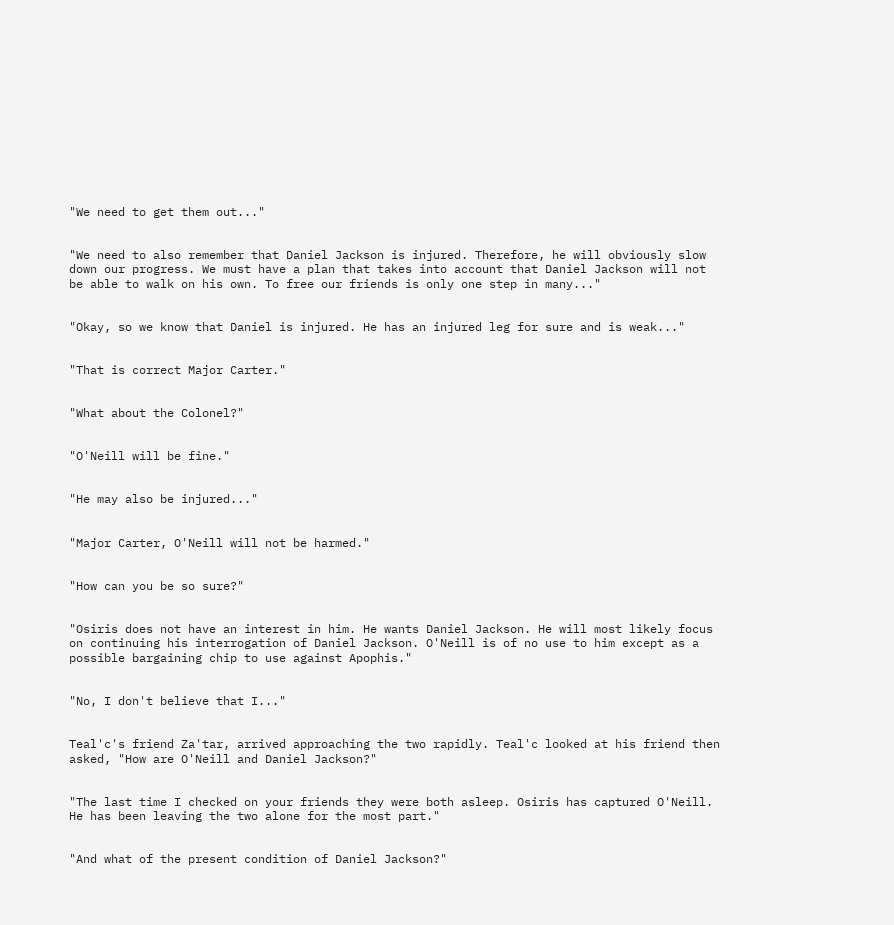"We need to get them out..."


"We need to also remember that Daniel Jackson is injured. Therefore, he will obviously slow down our progress. We must have a plan that takes into account that Daniel Jackson will not be able to walk on his own. To free our friends is only one step in many..."


"Okay, so we know that Daniel is injured. He has an injured leg for sure and is weak..."


"That is correct Major Carter."


"What about the Colonel?"


"O'Neill will be fine."


"He may also be injured..."


"Major Carter, O'Neill will not be harmed."


"How can you be so sure?"


"Osiris does not have an interest in him. He wants Daniel Jackson. He will most likely focus on continuing his interrogation of Daniel Jackson. O'Neill is of no use to him except as a possible bargaining chip to use against Apophis."


"No, I don't believe that I..."


Teal'c's friend Za'tar, arrived approaching the two rapidly. Teal'c looked at his friend then asked, "How are O'Neill and Daniel Jackson?"


"The last time I checked on your friends they were both asleep. Osiris has captured O'Neill. He has been leaving the two alone for the most part."


"And what of the present condition of Daniel Jackson?"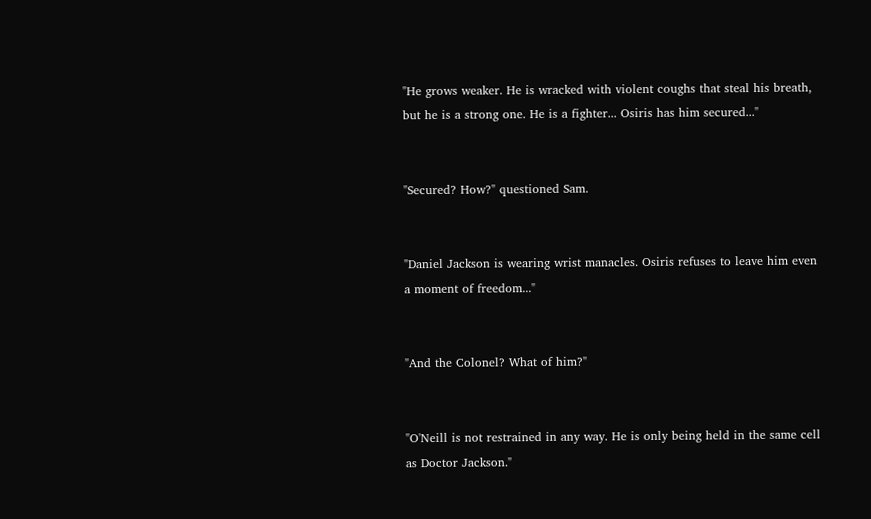"He grows weaker. He is wracked with violent coughs that steal his breath, but he is a strong one. He is a fighter... Osiris has him secured..."


"Secured? How?" questioned Sam.


"Daniel Jackson is wearing wrist manacles. Osiris refuses to leave him even a moment of freedom..."


"And the Colonel? What of him?"


"O'Neill is not restrained in any way. He is only being held in the same cell as Doctor Jackson."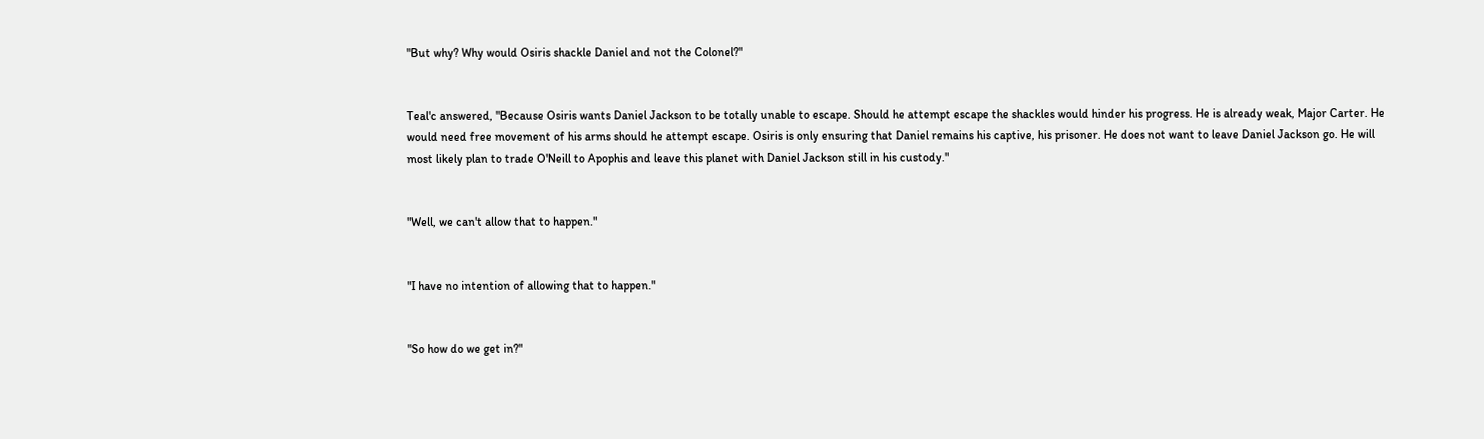"But why? Why would Osiris shackle Daniel and not the Colonel?"


Teal'c answered, "Because Osiris wants Daniel Jackson to be totally unable to escape. Should he attempt escape the shackles would hinder his progress. He is already weak, Major Carter. He would need free movement of his arms should he attempt escape. Osiris is only ensuring that Daniel remains his captive, his prisoner. He does not want to leave Daniel Jackson go. He will most likely plan to trade O'Neill to Apophis and leave this planet with Daniel Jackson still in his custody."


"Well, we can't allow that to happen."


"I have no intention of allowing that to happen."


"So how do we get in?"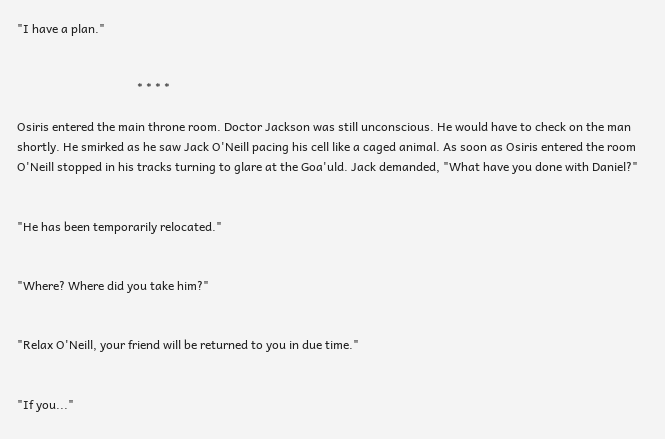"I have a plan."


                                        * * * *

Osiris entered the main throne room. Doctor Jackson was still unconscious. He would have to check on the man shortly. He smirked as he saw Jack O'Neill pacing his cell like a caged animal. As soon as Osiris entered the room O'Neill stopped in his tracks turning to glare at the Goa'uld. Jack demanded, "What have you done with Daniel?"


"He has been temporarily relocated."


"Where? Where did you take him?"


"Relax O'Neill, your friend will be returned to you in due time."


"If you..."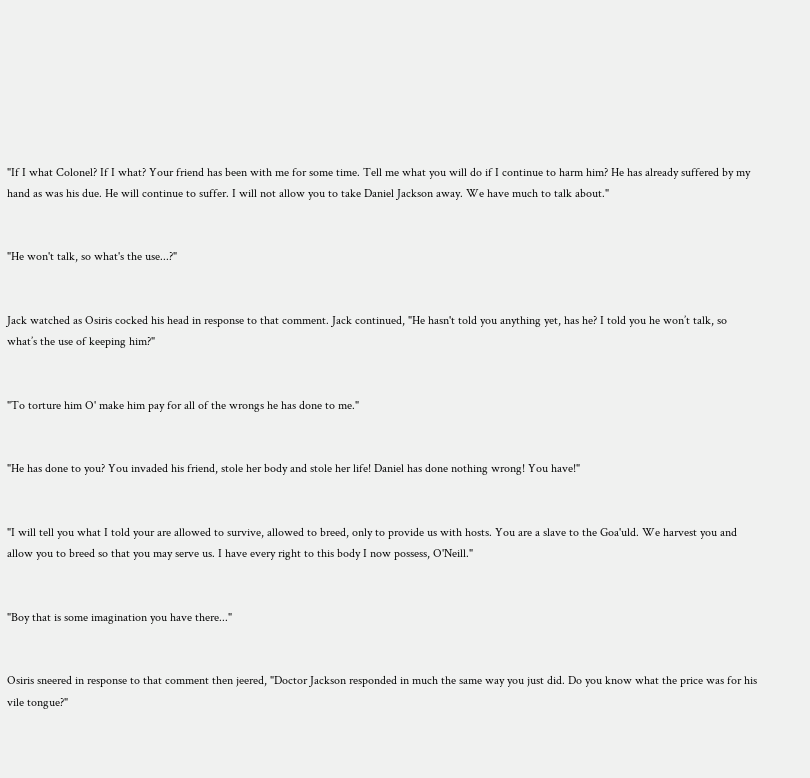"If I what Colonel? If I what? Your friend has been with me for some time. Tell me what you will do if I continue to harm him? He has already suffered by my hand as was his due. He will continue to suffer. I will not allow you to take Daniel Jackson away. We have much to talk about."


"He won't talk, so what's the use...?"


Jack watched as Osiris cocked his head in response to that comment. Jack continued, "He hasn't told you anything yet, has he? I told you he won’t talk, so what’s the use of keeping him?"


"To torture him O' make him pay for all of the wrongs he has done to me."


"He has done to you? You invaded his friend, stole her body and stole her life! Daniel has done nothing wrong! You have!"


"I will tell you what I told your are allowed to survive, allowed to breed, only to provide us with hosts. You are a slave to the Goa'uld. We harvest you and allow you to breed so that you may serve us. I have every right to this body I now possess, O'Neill."


"Boy that is some imagination you have there..."


Osiris sneered in response to that comment then jeered, "Doctor Jackson responded in much the same way you just did. Do you know what the price was for his vile tongue?"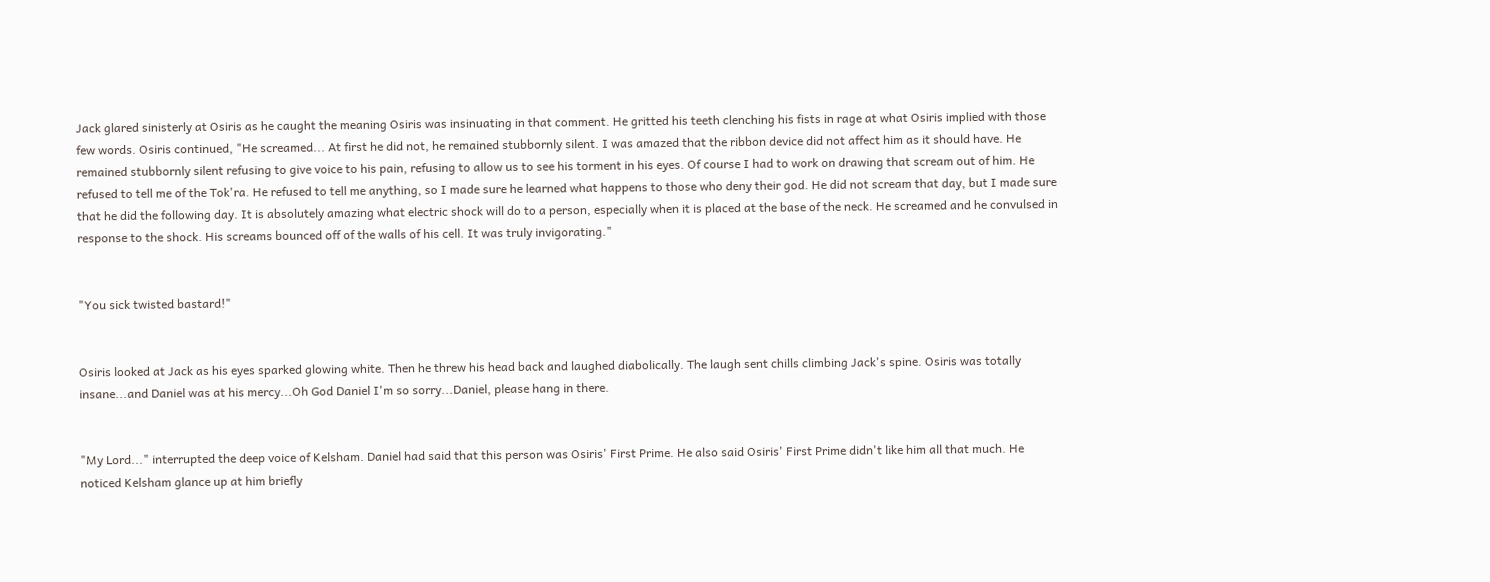Jack glared sinisterly at Osiris as he caught the meaning Osiris was insinuating in that comment. He gritted his teeth clenching his fists in rage at what Osiris implied with those few words. Osiris continued, "He screamed... At first he did not, he remained stubbornly silent. I was amazed that the ribbon device did not affect him as it should have. He remained stubbornly silent refusing to give voice to his pain, refusing to allow us to see his torment in his eyes. Of course I had to work on drawing that scream out of him. He refused to tell me of the Tok'ra. He refused to tell me anything, so I made sure he learned what happens to those who deny their god. He did not scream that day, but I made sure that he did the following day. It is absolutely amazing what electric shock will do to a person, especially when it is placed at the base of the neck. He screamed and he convulsed in response to the shock. His screams bounced off of the walls of his cell. It was truly invigorating."


"You sick twisted bastard!"


Osiris looked at Jack as his eyes sparked glowing white. Then he threw his head back and laughed diabolically. The laugh sent chills climbing Jack's spine. Osiris was totally insane...and Daniel was at his mercy...Oh God Daniel I'm so sorry...Daniel, please hang in there.


"My Lord..." interrupted the deep voice of Kelsham. Daniel had said that this person was Osiris' First Prime. He also said Osiris' First Prime didn't like him all that much. He noticed Kelsham glance up at him briefly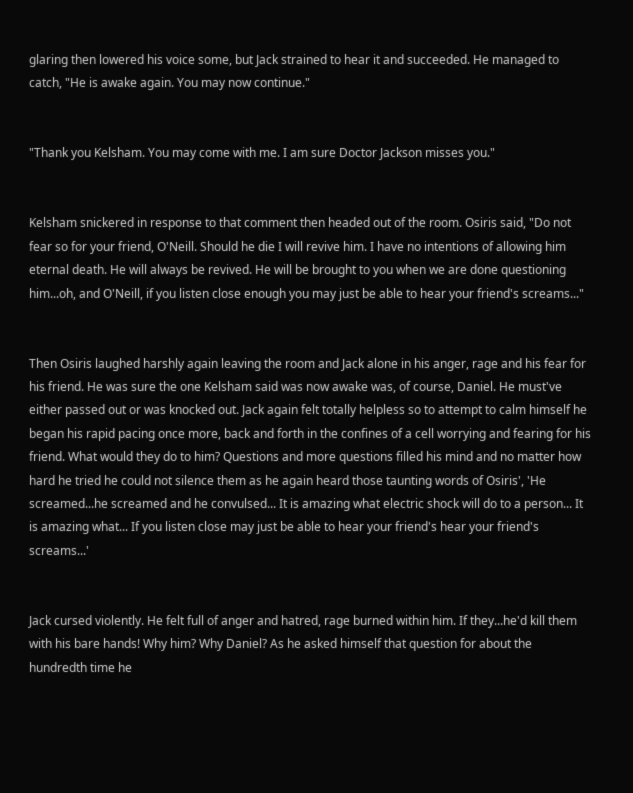glaring then lowered his voice some, but Jack strained to hear it and succeeded. He managed to catch, "He is awake again. You may now continue."


"Thank you Kelsham. You may come with me. I am sure Doctor Jackson misses you."


Kelsham snickered in response to that comment then headed out of the room. Osiris said, "Do not fear so for your friend, O'Neill. Should he die I will revive him. I have no intentions of allowing him eternal death. He will always be revived. He will be brought to you when we are done questioning him...oh, and O'Neill, if you listen close enough you may just be able to hear your friend's screams..."


Then Osiris laughed harshly again leaving the room and Jack alone in his anger, rage and his fear for his friend. He was sure the one Kelsham said was now awake was, of course, Daniel. He must've either passed out or was knocked out. Jack again felt totally helpless so to attempt to calm himself he began his rapid pacing once more, back and forth in the confines of a cell worrying and fearing for his friend. What would they do to him? Questions and more questions filled his mind and no matter how hard he tried he could not silence them as he again heard those taunting words of Osiris', 'He screamed...he screamed and he convulsed... It is amazing what electric shock will do to a person... It is amazing what... If you listen close may just be able to hear your friend's hear your friend's screams...'


Jack cursed violently. He felt full of anger and hatred, rage burned within him. If they...he'd kill them with his bare hands! Why him? Why Daniel? As he asked himself that question for about the hundredth time he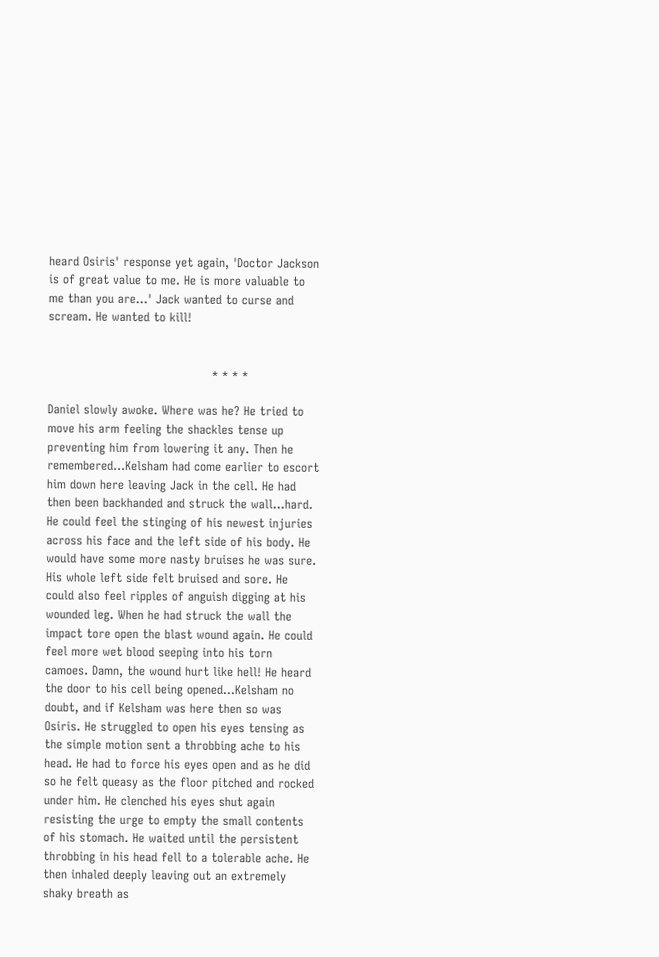heard Osiris' response yet again, 'Doctor Jackson is of great value to me. He is more valuable to me than you are...' Jack wanted to curse and scream. He wanted to kill!


                                         * * * *

Daniel slowly awoke. Where was he? He tried to move his arm feeling the shackles tense up preventing him from lowering it any. Then he remembered...Kelsham had come earlier to escort him down here leaving Jack in the cell. He had then been backhanded and struck the wall...hard. He could feel the stinging of his newest injuries across his face and the left side of his body. He would have some more nasty bruises he was sure. His whole left side felt bruised and sore. He could also feel ripples of anguish digging at his wounded leg. When he had struck the wall the impact tore open the blast wound again. He could feel more wet blood seeping into his torn camoes. Damn, the wound hurt like hell! He heard the door to his cell being opened...Kelsham no doubt, and if Kelsham was here then so was Osiris. He struggled to open his eyes tensing as the simple motion sent a throbbing ache to his head. He had to force his eyes open and as he did so he felt queasy as the floor pitched and rocked under him. He clenched his eyes shut again resisting the urge to empty the small contents of his stomach. He waited until the persistent throbbing in his head fell to a tolerable ache. He then inhaled deeply leaving out an extremely shaky breath as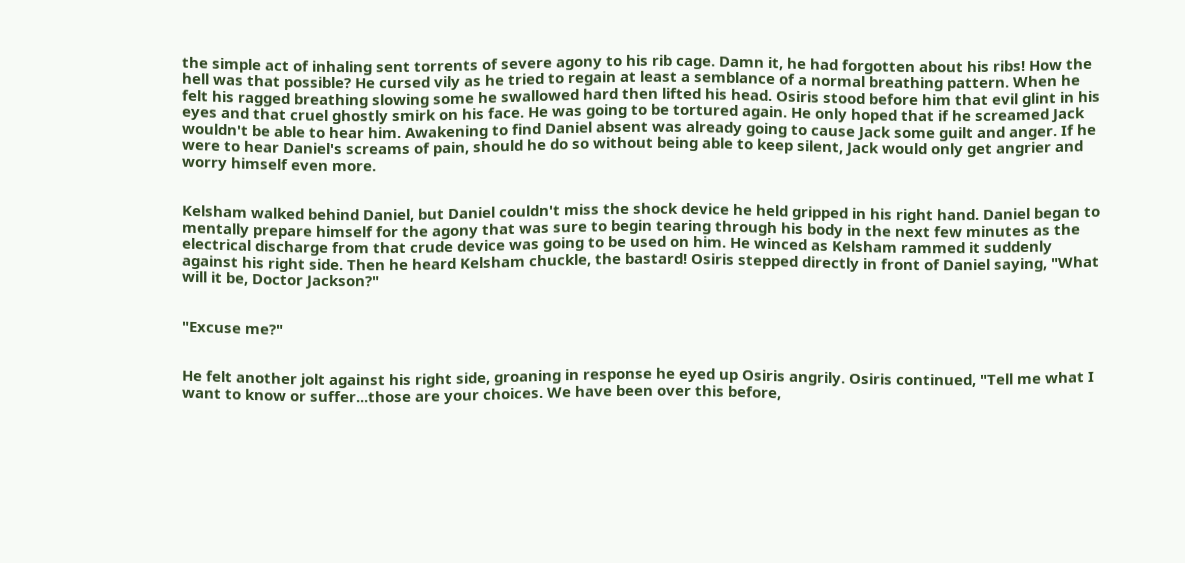the simple act of inhaling sent torrents of severe agony to his rib cage. Damn it, he had forgotten about his ribs! How the hell was that possible? He cursed vily as he tried to regain at least a semblance of a normal breathing pattern. When he felt his ragged breathing slowing some he swallowed hard then lifted his head. Osiris stood before him that evil glint in his eyes and that cruel ghostly smirk on his face. He was going to be tortured again. He only hoped that if he screamed Jack wouldn't be able to hear him. Awakening to find Daniel absent was already going to cause Jack some guilt and anger. If he were to hear Daniel's screams of pain, should he do so without being able to keep silent, Jack would only get angrier and worry himself even more.


Kelsham walked behind Daniel, but Daniel couldn't miss the shock device he held gripped in his right hand. Daniel began to mentally prepare himself for the agony that was sure to begin tearing through his body in the next few minutes as the electrical discharge from that crude device was going to be used on him. He winced as Kelsham rammed it suddenly against his right side. Then he heard Kelsham chuckle, the bastard! Osiris stepped directly in front of Daniel saying, "What will it be, Doctor Jackson?"


"Excuse me?"


He felt another jolt against his right side, groaning in response he eyed up Osiris angrily. Osiris continued, "Tell me what I want to know or suffer...those are your choices. We have been over this before,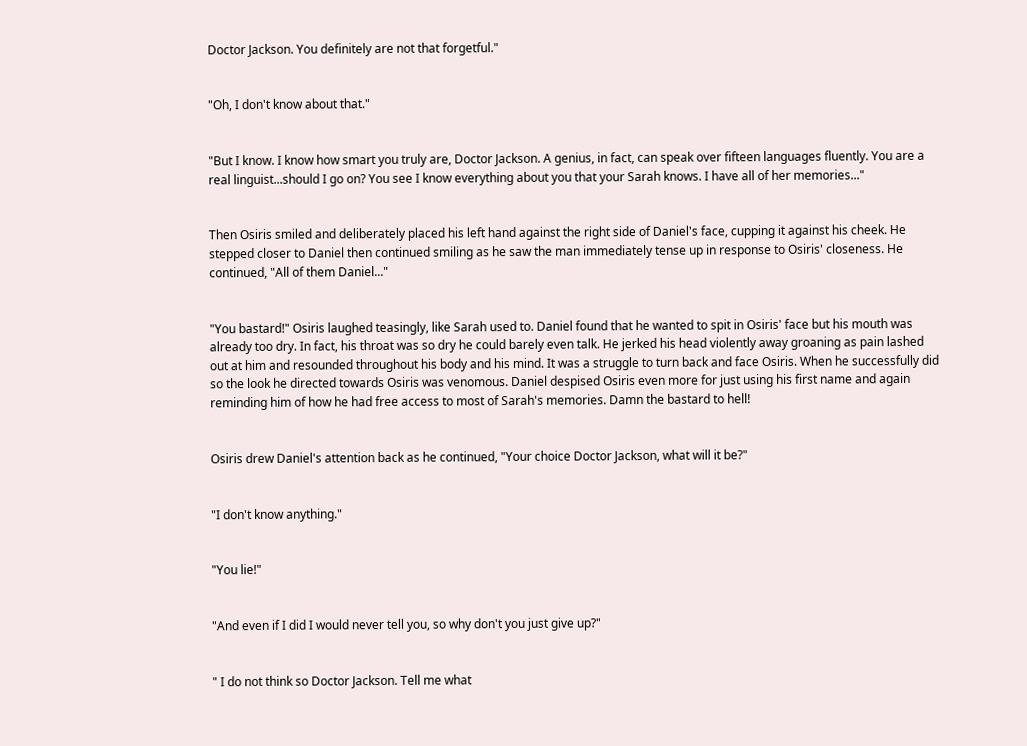Doctor Jackson. You definitely are not that forgetful."


"Oh, I don't know about that."


"But I know. I know how smart you truly are, Doctor Jackson. A genius, in fact, can speak over fifteen languages fluently. You are a real linguist...should I go on? You see I know everything about you that your Sarah knows. I have all of her memories..."


Then Osiris smiled and deliberately placed his left hand against the right side of Daniel's face, cupping it against his cheek. He stepped closer to Daniel then continued smiling as he saw the man immediately tense up in response to Osiris' closeness. He continued, "All of them Daniel..."


"You bastard!" Osiris laughed teasingly, like Sarah used to. Daniel found that he wanted to spit in Osiris' face but his mouth was already too dry. In fact, his throat was so dry he could barely even talk. He jerked his head violently away groaning as pain lashed out at him and resounded throughout his body and his mind. It was a struggle to turn back and face Osiris. When he successfully did so the look he directed towards Osiris was venomous. Daniel despised Osiris even more for just using his first name and again reminding him of how he had free access to most of Sarah's memories. Damn the bastard to hell!


Osiris drew Daniel's attention back as he continued, "Your choice Doctor Jackson, what will it be?"


"I don't know anything."


"You lie!"


"And even if I did I would never tell you, so why don't you just give up?"


" I do not think so Doctor Jackson. Tell me what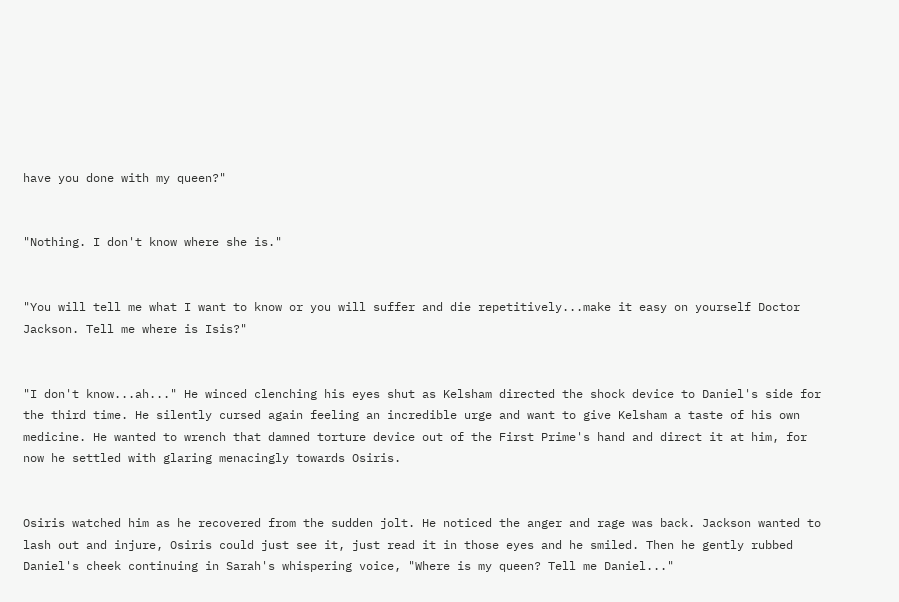have you done with my queen?"


"Nothing. I don't know where she is."


"You will tell me what I want to know or you will suffer and die repetitively...make it easy on yourself Doctor Jackson. Tell me where is Isis?"


"I don't know...ah..." He winced clenching his eyes shut as Kelsham directed the shock device to Daniel's side for the third time. He silently cursed again feeling an incredible urge and want to give Kelsham a taste of his own medicine. He wanted to wrench that damned torture device out of the First Prime's hand and direct it at him, for now he settled with glaring menacingly towards Osiris.


Osiris watched him as he recovered from the sudden jolt. He noticed the anger and rage was back. Jackson wanted to lash out and injure, Osiris could just see it, just read it in those eyes and he smiled. Then he gently rubbed Daniel's cheek continuing in Sarah's whispering voice, "Where is my queen? Tell me Daniel..."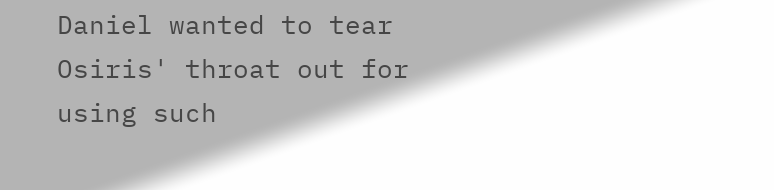Daniel wanted to tear Osiris' throat out for using such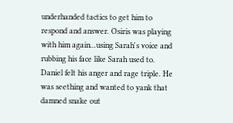underhanded tactics to get him to respond and answer. Osiris was playing with him again...using Sarah's voice and rubbing his face like Sarah used to. Daniel felt his anger and rage triple. He was seething and wanted to yank that damned snake out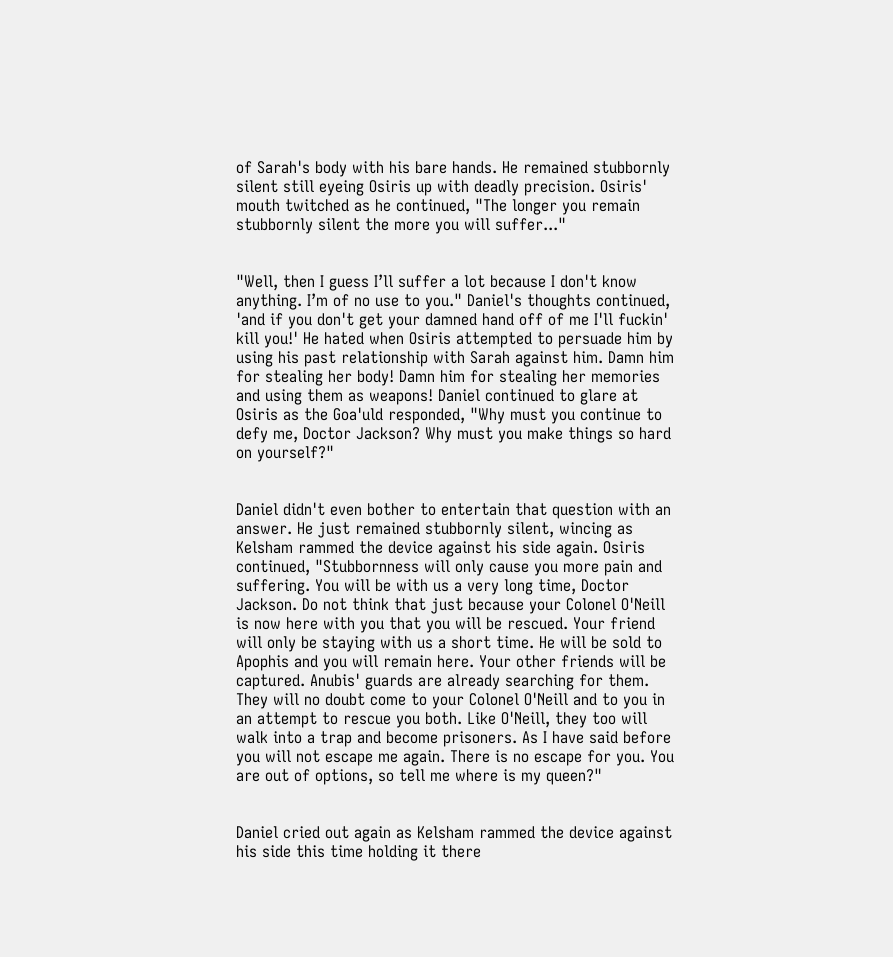of Sarah's body with his bare hands. He remained stubbornly silent still eyeing Osiris up with deadly precision. Osiris' mouth twitched as he continued, "The longer you remain stubbornly silent the more you will suffer..."


"Well, then I guess I’ll suffer a lot because I don't know anything. I’m of no use to you." Daniel's thoughts continued, 'and if you don't get your damned hand off of me I'll fuckin' kill you!' He hated when Osiris attempted to persuade him by using his past relationship with Sarah against him. Damn him for stealing her body! Damn him for stealing her memories and using them as weapons! Daniel continued to glare at Osiris as the Goa'uld responded, "Why must you continue to defy me, Doctor Jackson? Why must you make things so hard on yourself?"


Daniel didn't even bother to entertain that question with an answer. He just remained stubbornly silent, wincing as Kelsham rammed the device against his side again. Osiris continued, "Stubbornness will only cause you more pain and suffering. You will be with us a very long time, Doctor Jackson. Do not think that just because your Colonel O'Neill is now here with you that you will be rescued. Your friend will only be staying with us a short time. He will be sold to Apophis and you will remain here. Your other friends will be captured. Anubis' guards are already searching for them. They will no doubt come to your Colonel O'Neill and to you in an attempt to rescue you both. Like O'Neill, they too will walk into a trap and become prisoners. As I have said before you will not escape me again. There is no escape for you. You are out of options, so tell me where is my queen?"


Daniel cried out again as Kelsham rammed the device against his side this time holding it there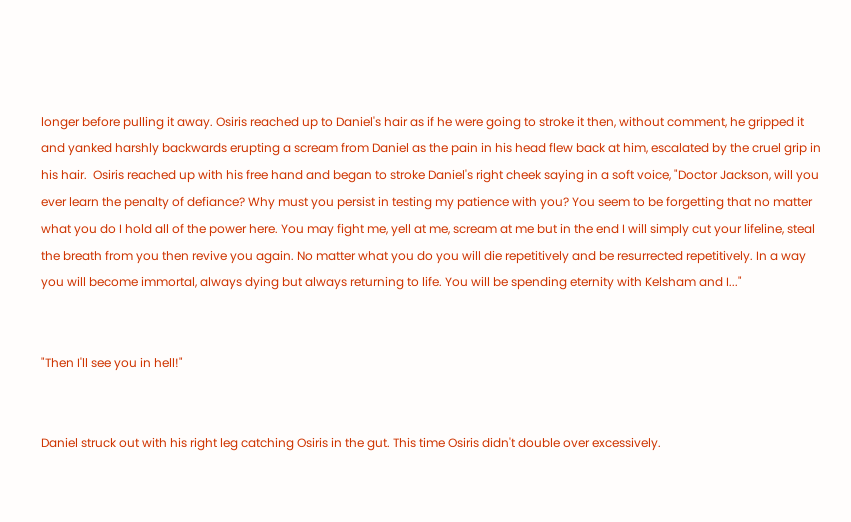longer before pulling it away. Osiris reached up to Daniel's hair as if he were going to stroke it then, without comment, he gripped it and yanked harshly backwards erupting a scream from Daniel as the pain in his head flew back at him, escalated by the cruel grip in his hair.  Osiris reached up with his free hand and began to stroke Daniel's right cheek saying in a soft voice, "Doctor Jackson, will you ever learn the penalty of defiance? Why must you persist in testing my patience with you? You seem to be forgetting that no matter what you do I hold all of the power here. You may fight me, yell at me, scream at me but in the end I will simply cut your lifeline, steal the breath from you then revive you again. No matter what you do you will die repetitively and be resurrected repetitively. In a way you will become immortal, always dying but always returning to life. You will be spending eternity with Kelsham and I..."


"Then I'll see you in hell!"


Daniel struck out with his right leg catching Osiris in the gut. This time Osiris didn't double over excessively.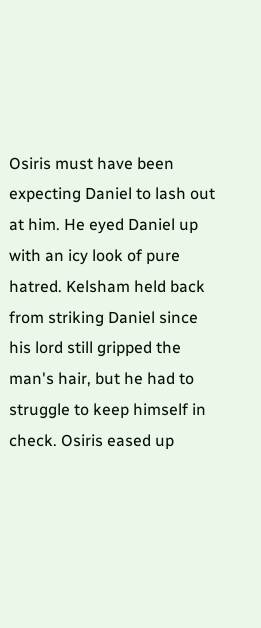Osiris must have been expecting Daniel to lash out at him. He eyed Daniel up with an icy look of pure hatred. Kelsham held back from striking Daniel since his lord still gripped the man's hair, but he had to struggle to keep himself in check. Osiris eased up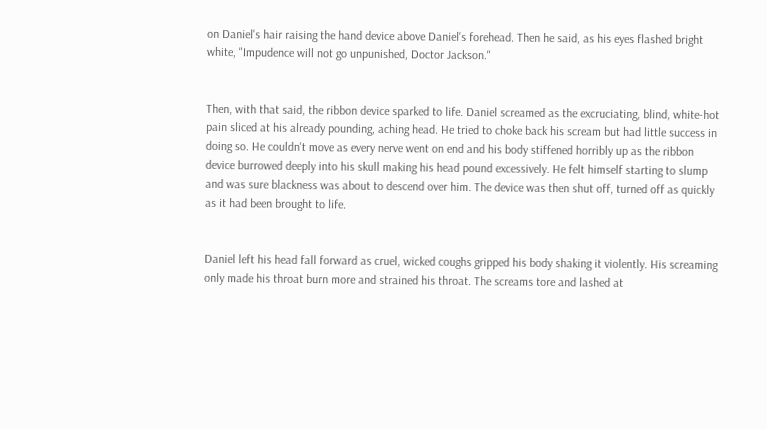on Daniel's hair raising the hand device above Daniel's forehead. Then he said, as his eyes flashed bright white, "Impudence will not go unpunished, Doctor Jackson."


Then, with that said, the ribbon device sparked to life. Daniel screamed as the excruciating, blind, white-hot pain sliced at his already pounding, aching head. He tried to choke back his scream but had little success in doing so. He couldn't move as every nerve went on end and his body stiffened horribly up as the ribbon device burrowed deeply into his skull making his head pound excessively. He felt himself starting to slump and was sure blackness was about to descend over him. The device was then shut off, turned off as quickly as it had been brought to life.


Daniel left his head fall forward as cruel, wicked coughs gripped his body shaking it violently. His screaming only made his throat burn more and strained his throat. The screams tore and lashed at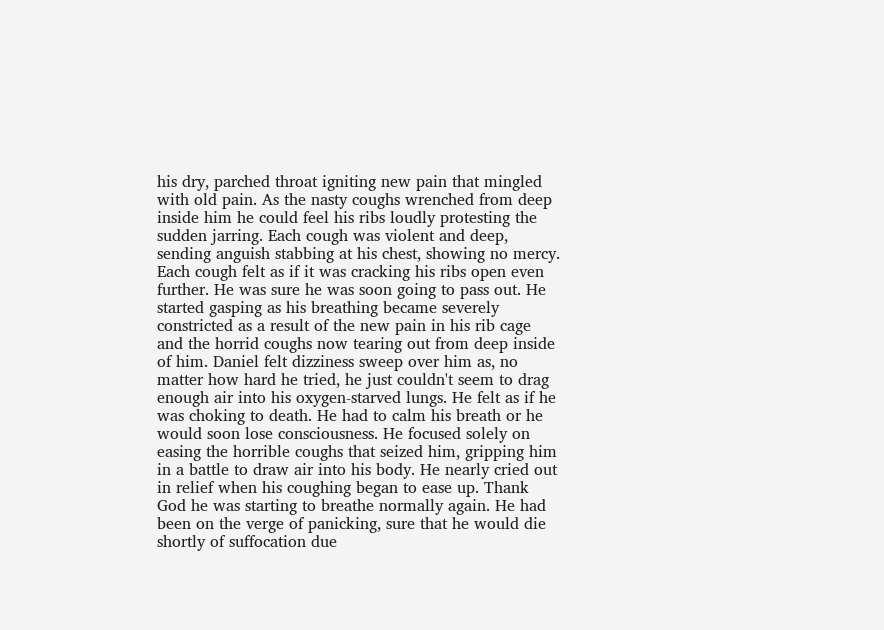his dry, parched throat igniting new pain that mingled with old pain. As the nasty coughs wrenched from deep inside him he could feel his ribs loudly protesting the sudden jarring. Each cough was violent and deep, sending anguish stabbing at his chest, showing no mercy. Each cough felt as if it was cracking his ribs open even further. He was sure he was soon going to pass out. He started gasping as his breathing became severely constricted as a result of the new pain in his rib cage and the horrid coughs now tearing out from deep inside of him. Daniel felt dizziness sweep over him as, no matter how hard he tried, he just couldn't seem to drag enough air into his oxygen-starved lungs. He felt as if he was choking to death. He had to calm his breath or he would soon lose consciousness. He focused solely on easing the horrible coughs that seized him, gripping him in a battle to draw air into his body. He nearly cried out in relief when his coughing began to ease up. Thank God he was starting to breathe normally again. He had been on the verge of panicking, sure that he would die shortly of suffocation due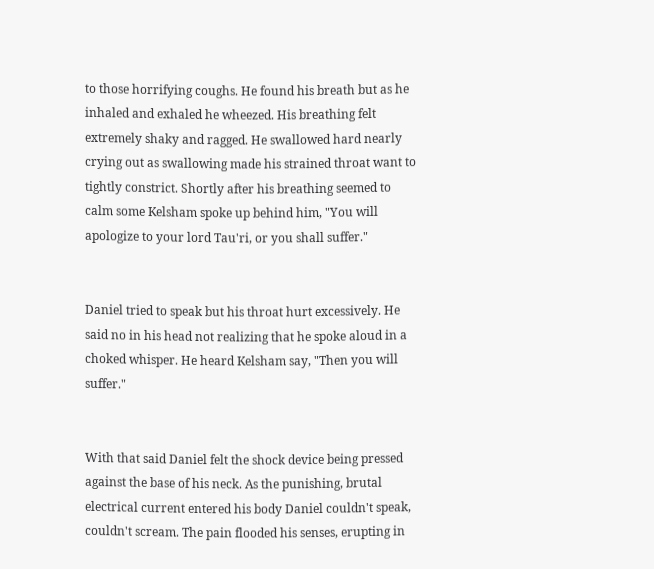to those horrifying coughs. He found his breath but as he inhaled and exhaled he wheezed. His breathing felt extremely shaky and ragged. He swallowed hard nearly crying out as swallowing made his strained throat want to tightly constrict. Shortly after his breathing seemed to calm some Kelsham spoke up behind him, "You will apologize to your lord Tau'ri, or you shall suffer."


Daniel tried to speak but his throat hurt excessively. He said no in his head not realizing that he spoke aloud in a choked whisper. He heard Kelsham say, "Then you will suffer."


With that said Daniel felt the shock device being pressed against the base of his neck. As the punishing, brutal electrical current entered his body Daniel couldn't speak, couldn't scream. The pain flooded his senses, erupting in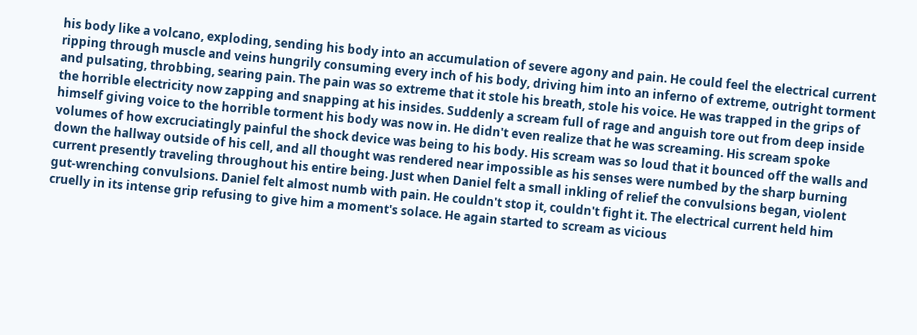his body like a volcano, exploding, sending his body into an accumulation of severe agony and pain. He could feel the electrical current ripping through muscle and veins hungrily consuming every inch of his body, driving him into an inferno of extreme, outright torment and pulsating, throbbing, searing pain. The pain was so extreme that it stole his breath, stole his voice. He was trapped in the grips of the horrible electricity now zapping and snapping at his insides. Suddenly a scream full of rage and anguish tore out from deep inside himself giving voice to the horrible torment his body was now in. He didn't even realize that he was screaming. His scream spoke volumes of how excruciatingly painful the shock device was being to his body. His scream was so loud that it bounced off the walls and down the hallway outside of his cell, and all thought was rendered near impossible as his senses were numbed by the sharp burning current presently traveling throughout his entire being. Just when Daniel felt a small inkling of relief the convulsions began, violent gut-wrenching convulsions. Daniel felt almost numb with pain. He couldn't stop it, couldn't fight it. The electrical current held him cruelly in its intense grip refusing to give him a moment's solace. He again started to scream as vicious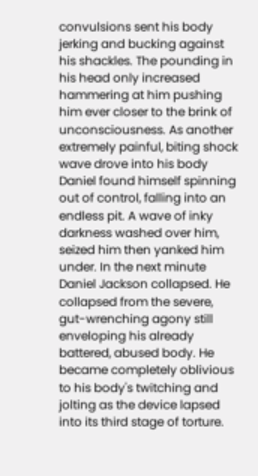convulsions sent his body jerking and bucking against his shackles. The pounding in his head only increased hammering at him pushing him ever closer to the brink of unconsciousness. As another extremely painful, biting shock wave drove into his body Daniel found himself spinning out of control, falling into an endless pit. A wave of inky darkness washed over him, seized him then yanked him under. In the next minute Daniel Jackson collapsed. He collapsed from the severe, gut-wrenching agony still enveloping his already battered, abused body. He became completely oblivious to his body's twitching and jolting as the device lapsed into its third stage of torture.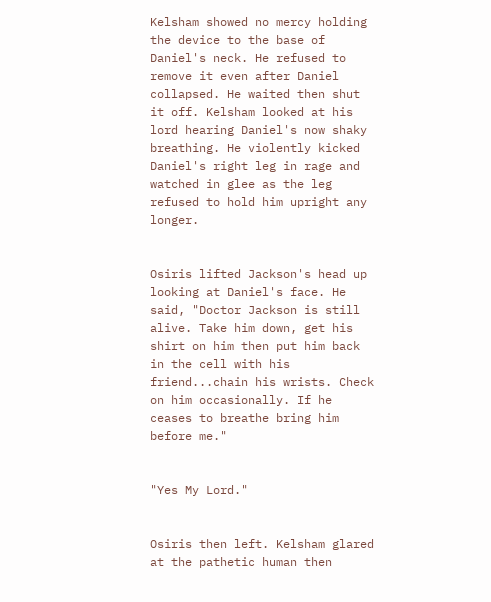Kelsham showed no mercy holding the device to the base of Daniel's neck. He refused to remove it even after Daniel collapsed. He waited then shut it off. Kelsham looked at his lord hearing Daniel's now shaky breathing. He violently kicked Daniel's right leg in rage and watched in glee as the leg refused to hold him upright any longer.


Osiris lifted Jackson's head up looking at Daniel's face. He said, "Doctor Jackson is still alive. Take him down, get his shirt on him then put him back in the cell with his friend...chain his wrists. Check on him occasionally. If he ceases to breathe bring him before me."


"Yes My Lord."


Osiris then left. Kelsham glared at the pathetic human then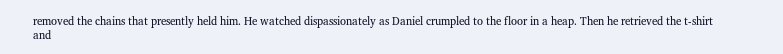removed the chains that presently held him. He watched dispassionately as Daniel crumpled to the floor in a heap. Then he retrieved the t-shirt and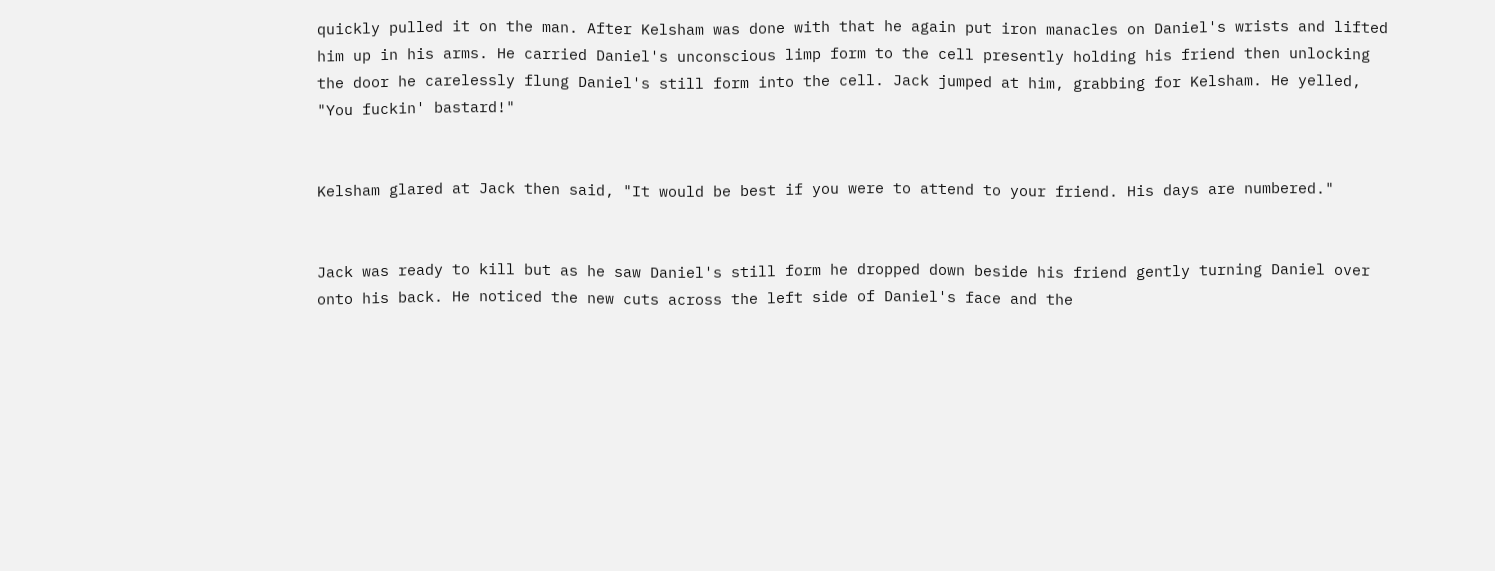quickly pulled it on the man. After Kelsham was done with that he again put iron manacles on Daniel's wrists and lifted him up in his arms. He carried Daniel's unconscious limp form to the cell presently holding his friend then unlocking the door he carelessly flung Daniel's still form into the cell. Jack jumped at him, grabbing for Kelsham. He yelled, "You fuckin' bastard!"


Kelsham glared at Jack then said, "It would be best if you were to attend to your friend. His days are numbered."


Jack was ready to kill but as he saw Daniel's still form he dropped down beside his friend gently turning Daniel over onto his back. He noticed the new cuts across the left side of Daniel's face and the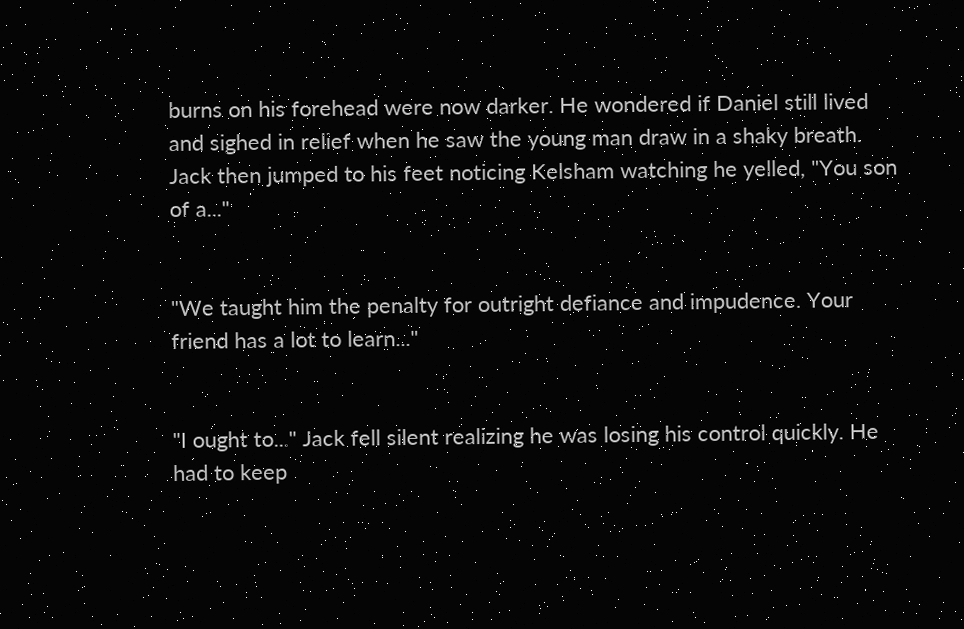burns on his forehead were now darker. He wondered if Daniel still lived and sighed in relief when he saw the young man draw in a shaky breath. Jack then jumped to his feet noticing Kelsham watching he yelled, "You son of a..."


"We taught him the penalty for outright defiance and impudence. Your friend has a lot to learn..."


"I ought to..." Jack fell silent realizing he was losing his control quickly. He had to keep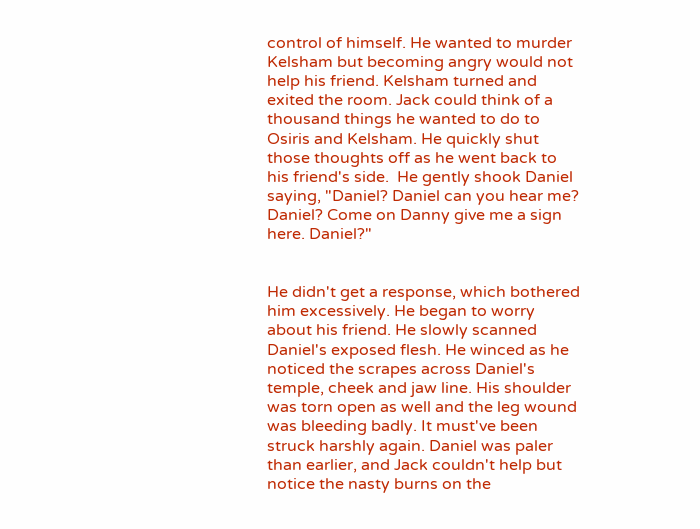control of himself. He wanted to murder Kelsham but becoming angry would not help his friend. Kelsham turned and exited the room. Jack could think of a thousand things he wanted to do to Osiris and Kelsham. He quickly shut those thoughts off as he went back to his friend's side.  He gently shook Daniel saying, "Daniel? Daniel can you hear me? Daniel? Come on Danny give me a sign here. Daniel?"


He didn't get a response, which bothered him excessively. He began to worry about his friend. He slowly scanned Daniel's exposed flesh. He winced as he noticed the scrapes across Daniel's temple, cheek and jaw line. His shoulder was torn open as well and the leg wound was bleeding badly. It must've been struck harshly again. Daniel was paler than earlier, and Jack couldn't help but notice the nasty burns on the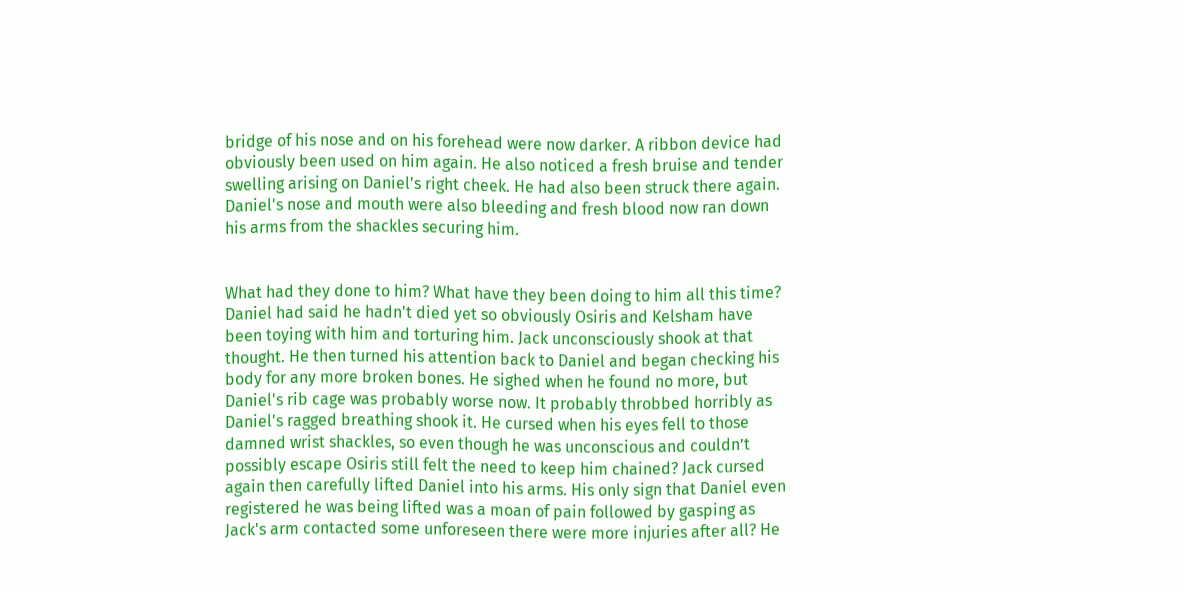bridge of his nose and on his forehead were now darker. A ribbon device had obviously been used on him again. He also noticed a fresh bruise and tender swelling arising on Daniel's right cheek. He had also been struck there again. Daniel's nose and mouth were also bleeding and fresh blood now ran down his arms from the shackles securing him.


What had they done to him? What have they been doing to him all this time? Daniel had said he hadn't died yet so obviously Osiris and Kelsham have been toying with him and torturing him. Jack unconsciously shook at that thought. He then turned his attention back to Daniel and began checking his body for any more broken bones. He sighed when he found no more, but Daniel's rib cage was probably worse now. It probably throbbed horribly as Daniel's ragged breathing shook it. He cursed when his eyes fell to those damned wrist shackles, so even though he was unconscious and couldn’t possibly escape Osiris still felt the need to keep him chained? Jack cursed again then carefully lifted Daniel into his arms. His only sign that Daniel even registered he was being lifted was a moan of pain followed by gasping as Jack's arm contacted some unforeseen there were more injuries after all? He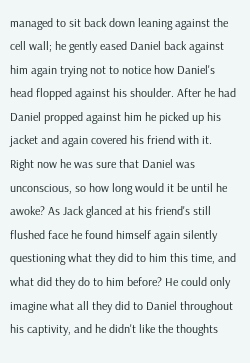managed to sit back down leaning against the cell wall; he gently eased Daniel back against him again trying not to notice how Daniel's head flopped against his shoulder. After he had Daniel propped against him he picked up his jacket and again covered his friend with it. Right now he was sure that Daniel was unconscious, so how long would it be until he awoke? As Jack glanced at his friend's still flushed face he found himself again silently questioning what they did to him this time, and what did they do to him before? He could only imagine what all they did to Daniel throughout his captivity, and he didn't like the thoughts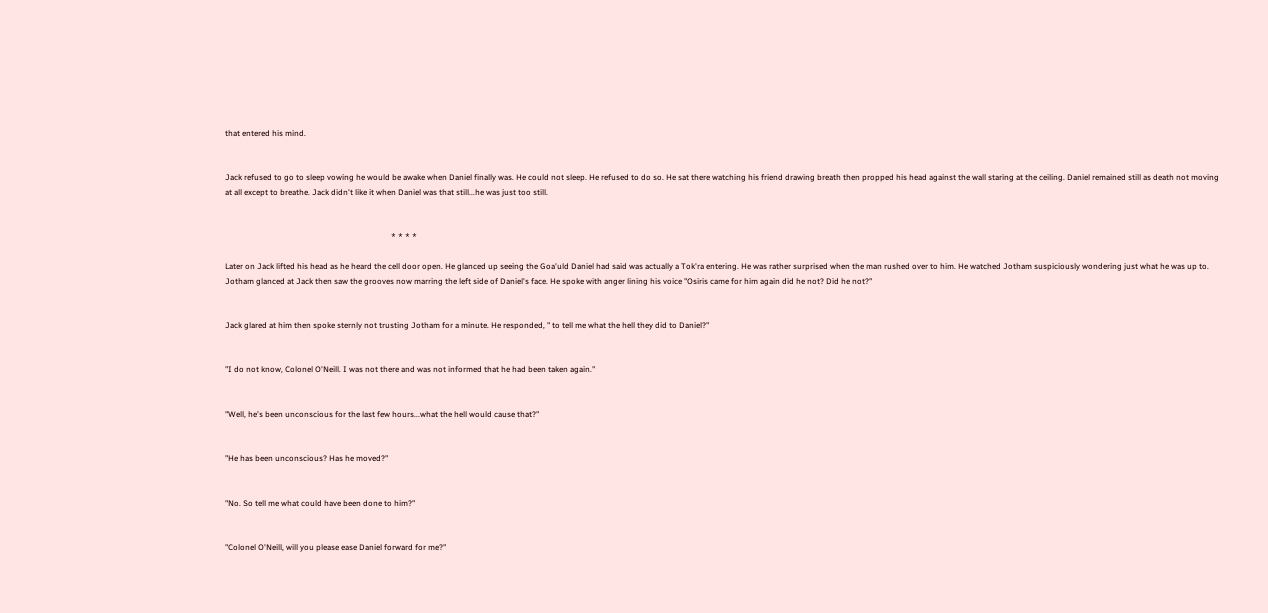that entered his mind.


Jack refused to go to sleep vowing he would be awake when Daniel finally was. He could not sleep. He refused to do so. He sat there watching his friend drawing breath then propped his head against the wall staring at the ceiling. Daniel remained still as death not moving at all except to breathe. Jack didn't like it when Daniel was that still...he was just too still.


                                                                                   * * * *

Later on Jack lifted his head as he heard the cell door open. He glanced up seeing the Goa'uld Daniel had said was actually a Tok'ra entering. He was rather surprised when the man rushed over to him. He watched Jotham suspiciously wondering just what he was up to. Jotham glanced at Jack then saw the grooves now marring the left side of Daniel's face. He spoke with anger lining his voice "Osiris came for him again did he not? Did he not?"


Jack glared at him then spoke sternly not trusting Jotham for a minute. He responded, " to tell me what the hell they did to Daniel?"


"I do not know, Colonel O'Neill. I was not there and was not informed that he had been taken again."


"Well, he's been unconscious for the last few hours...what the hell would cause that?"


"He has been unconscious? Has he moved?"


"No. So tell me what could have been done to him?"


"Colonel O'Neill, will you please ease Daniel forward for me?"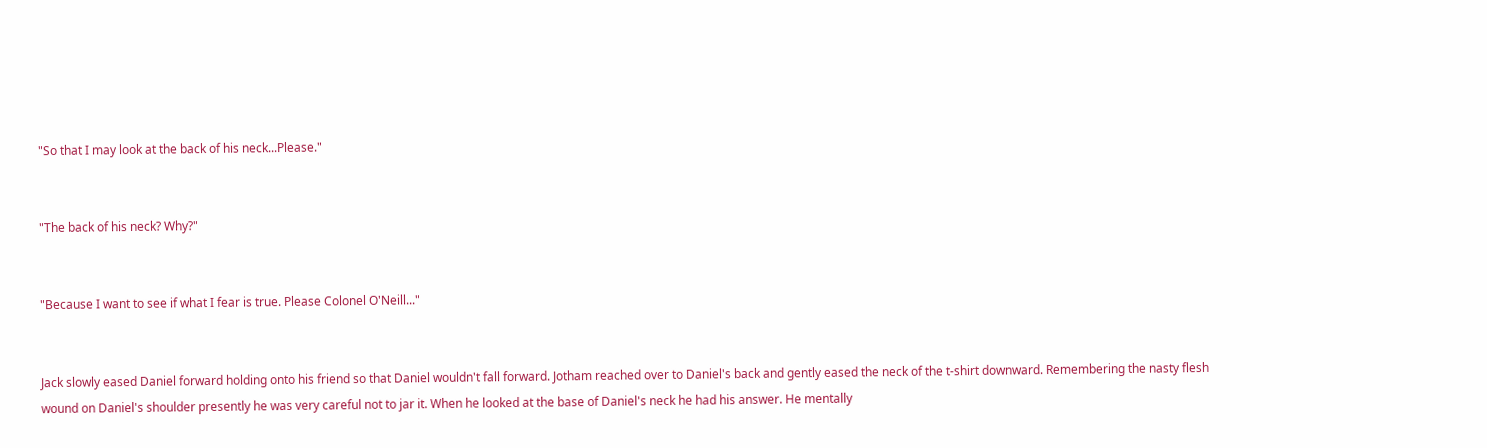"So that I may look at the back of his neck...Please."


"The back of his neck? Why?"


"Because I want to see if what I fear is true. Please Colonel O'Neill..."


Jack slowly eased Daniel forward holding onto his friend so that Daniel wouldn't fall forward. Jotham reached over to Daniel's back and gently eased the neck of the t-shirt downward. Remembering the nasty flesh wound on Daniel's shoulder presently he was very careful not to jar it. When he looked at the base of Daniel's neck he had his answer. He mentally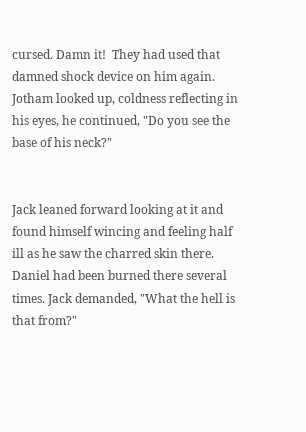cursed. Damn it!  They had used that damned shock device on him again. Jotham looked up, coldness reflecting in his eyes, he continued, "Do you see the base of his neck?"


Jack leaned forward looking at it and found himself wincing and feeling half ill as he saw the charred skin there. Daniel had been burned there several times. Jack demanded, "What the hell is that from?"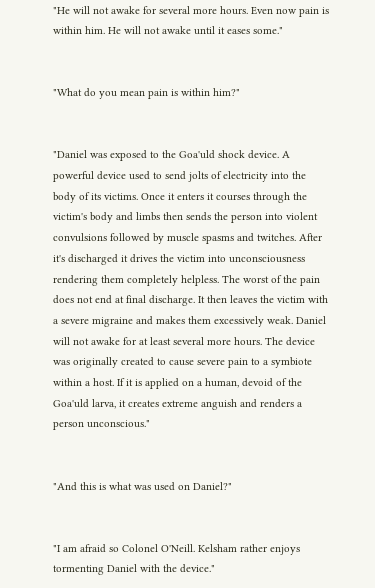"He will not awake for several more hours. Even now pain is within him. He will not awake until it eases some."


"What do you mean pain is within him?"


"Daniel was exposed to the Goa'uld shock device. A powerful device used to send jolts of electricity into the body of its victims. Once it enters it courses through the victim's body and limbs then sends the person into violent convulsions followed by muscle spasms and twitches. After it's discharged it drives the victim into unconsciousness rendering them completely helpless. The worst of the pain does not end at final discharge. It then leaves the victim with a severe migraine and makes them excessively weak. Daniel will not awake for at least several more hours. The device was originally created to cause severe pain to a symbiote within a host. If it is applied on a human, devoid of the Goa'uld larva, it creates extreme anguish and renders a person unconscious."


"And this is what was used on Daniel?"


"I am afraid so Colonel O'Neill. Kelsham rather enjoys tormenting Daniel with the device."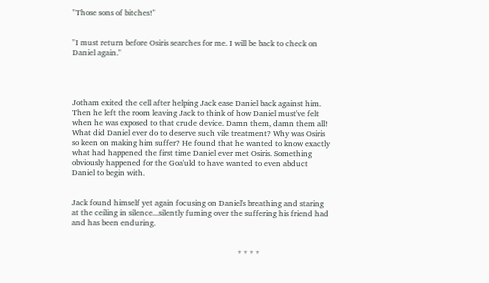"Those sons of bitches!"


"I must return before Osiris searches for me. I will be back to check on Daniel again."




Jotham exited the cell after helping Jack ease Daniel back against him. Then he left the room leaving Jack to think of how Daniel must've felt when he was exposed to that crude device. Damn them, damn them all! What did Daniel ever do to deserve such vile treatment? Why was Osiris so keen on making him suffer? He found that he wanted to know exactly what had happened the first time Daniel ever met Osiris. Something obviously happened for the Goa'uld to have wanted to even abduct Daniel to begin with.


Jack found himself yet again focusing on Daniel's breathing and staring at the ceiling in silence...silently fuming over the suffering his friend had and has been enduring.


                                                                                   * * * *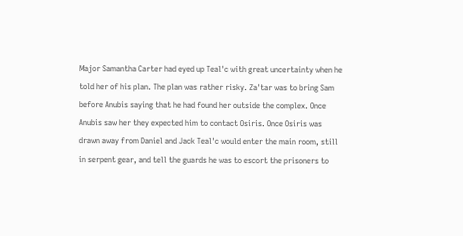Major Samantha Carter had eyed up Teal'c with great uncertainty when he told her of his plan. The plan was rather risky. Za'tar was to bring Sam before Anubis saying that he had found her outside the complex. Once Anubis saw her they expected him to contact Osiris. Once Osiris was drawn away from Daniel and Jack Teal'c would enter the main room, still in serpent gear, and tell the guards he was to escort the prisoners to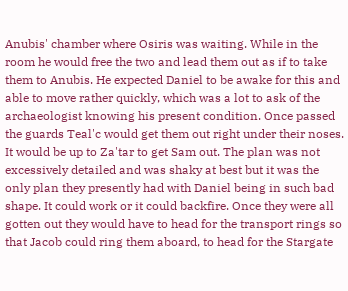Anubis' chamber where Osiris was waiting. While in the room he would free the two and lead them out as if to take them to Anubis. He expected Daniel to be awake for this and able to move rather quickly, which was a lot to ask of the archaeologist knowing his present condition. Once passed the guards Teal'c would get them out right under their noses. It would be up to Za'tar to get Sam out. The plan was not excessively detailed and was shaky at best but it was the only plan they presently had with Daniel being in such bad shape. It could work or it could backfire. Once they were all gotten out they would have to head for the transport rings so that Jacob could ring them aboard, to head for the Stargate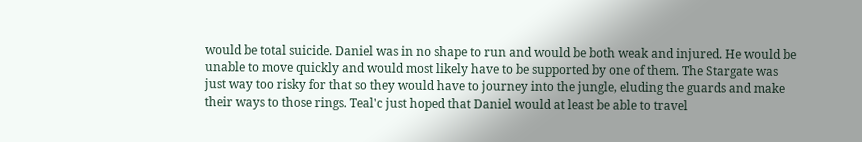would be total suicide. Daniel was in no shape to run and would be both weak and injured. He would be unable to move quickly and would most likely have to be supported by one of them. The Stargate was just way too risky for that so they would have to journey into the jungle, eluding the guards and make their ways to those rings. Teal'c just hoped that Daniel would at least be able to travel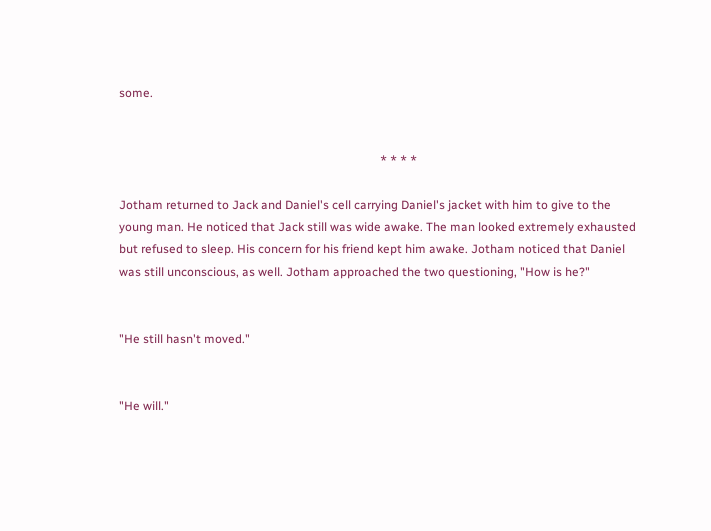some.


                                                                                       * * * *

Jotham returned to Jack and Daniel's cell carrying Daniel's jacket with him to give to the young man. He noticed that Jack still was wide awake. The man looked extremely exhausted but refused to sleep. His concern for his friend kept him awake. Jotham noticed that Daniel was still unconscious, as well. Jotham approached the two questioning, "How is he?"


"He still hasn't moved."


"He will."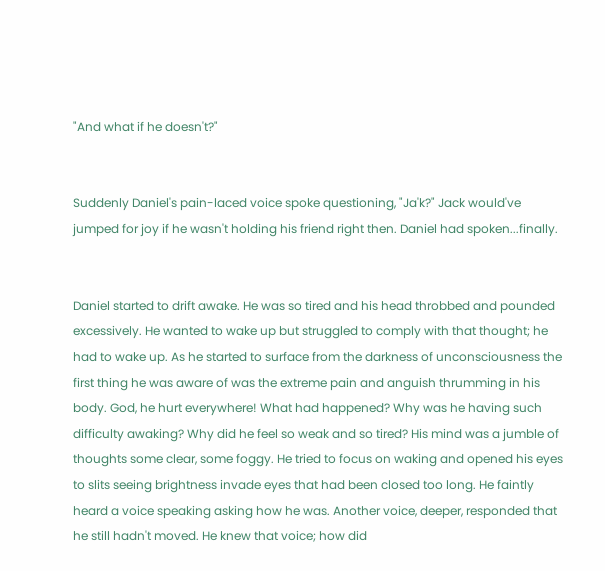"And what if he doesn't?"


Suddenly Daniel's pain-laced voice spoke questioning, "Ja'k?" Jack would've jumped for joy if he wasn't holding his friend right then. Daniel had spoken...finally.


Daniel started to drift awake. He was so tired and his head throbbed and pounded excessively. He wanted to wake up but struggled to comply with that thought; he had to wake up. As he started to surface from the darkness of unconsciousness the first thing he was aware of was the extreme pain and anguish thrumming in his body. God, he hurt everywhere! What had happened? Why was he having such difficulty awaking? Why did he feel so weak and so tired? His mind was a jumble of thoughts some clear, some foggy. He tried to focus on waking and opened his eyes to slits seeing brightness invade eyes that had been closed too long. He faintly heard a voice speaking asking how he was. Another voice, deeper, responded that he still hadn't moved. He knew that voice; how did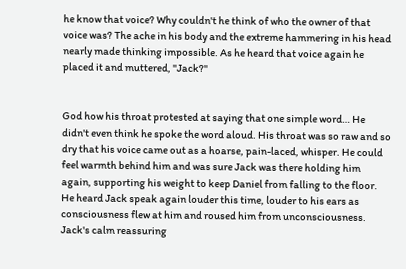he know that voice? Why couldn't he think of who the owner of that voice was? The ache in his body and the extreme hammering in his head nearly made thinking impossible. As he heard that voice again he placed it and muttered, "Jack?"


God how his throat protested at saying that one simple word… He didn't even think he spoke the word aloud. His throat was so raw and so dry that his voice came out as a hoarse, pain-laced, whisper. He could feel warmth behind him and was sure Jack was there holding him again, supporting his weight to keep Daniel from falling to the floor. He heard Jack speak again louder this time, louder to his ears as consciousness flew at him and roused him from unconsciousness. Jack's calm reassuring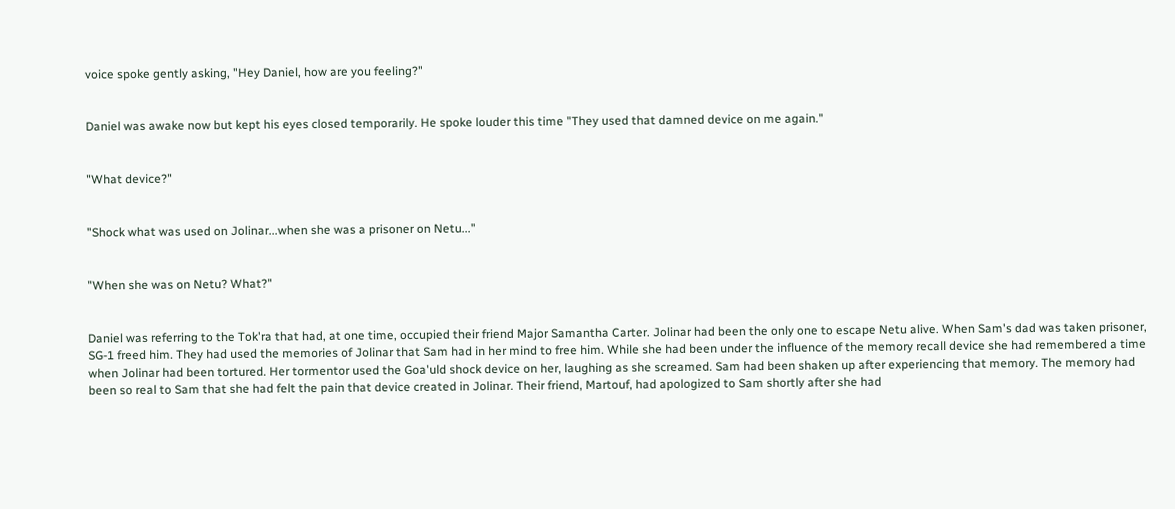voice spoke gently asking, "Hey Daniel, how are you feeling?"


Daniel was awake now but kept his eyes closed temporarily. He spoke louder this time "They used that damned device on me again."


"What device?"


"Shock what was used on Jolinar...when she was a prisoner on Netu..."


"When she was on Netu? What?"


Daniel was referring to the Tok'ra that had, at one time, occupied their friend Major Samantha Carter. Jolinar had been the only one to escape Netu alive. When Sam's dad was taken prisoner, SG-1 freed him. They had used the memories of Jolinar that Sam had in her mind to free him. While she had been under the influence of the memory recall device she had remembered a time when Jolinar had been tortured. Her tormentor used the Goa'uld shock device on her, laughing as she screamed. Sam had been shaken up after experiencing that memory. The memory had been so real to Sam that she had felt the pain that device created in Jolinar. Their friend, Martouf, had apologized to Sam shortly after she had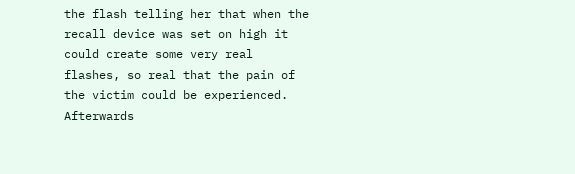the flash telling her that when the recall device was set on high it could create some very real flashes, so real that the pain of the victim could be experienced. Afterwards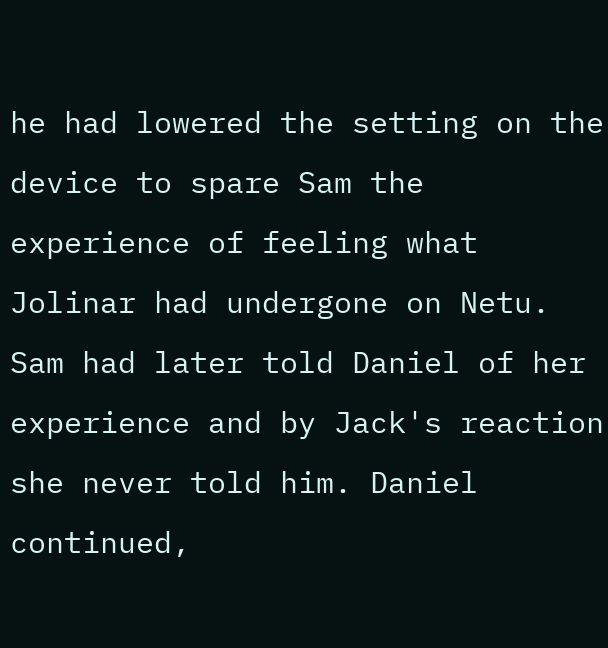he had lowered the setting on the device to spare Sam the experience of feeling what Jolinar had undergone on Netu. Sam had later told Daniel of her experience and by Jack's reaction she never told him. Daniel continued,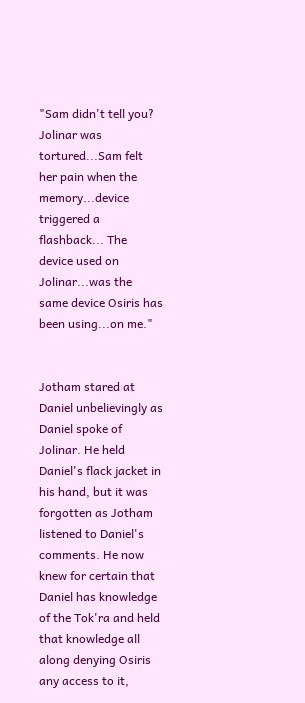"Sam didn't tell you?  Jolinar was tortured...Sam felt her pain when the memory...device triggered a flashback... The device used on Jolinar...was the same device Osiris has been using...on me."


Jotham stared at Daniel unbelievingly as Daniel spoke of Jolinar. He held Daniel's flack jacket in his hand, but it was forgotten as Jotham listened to Daniel's comments. He now knew for certain that Daniel has knowledge of the Tok'ra and held that knowledge all along denying Osiris any access to it,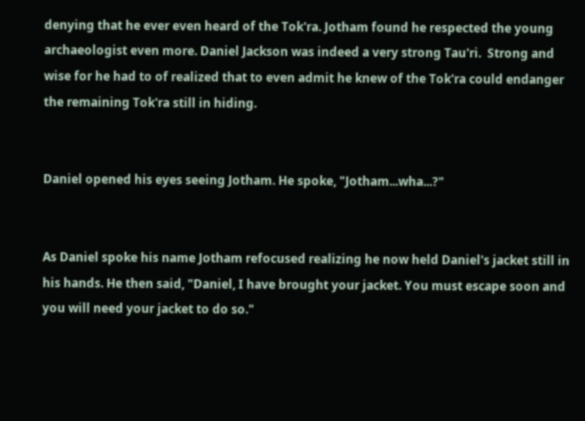denying that he ever even heard of the Tok'ra. Jotham found he respected the young archaeologist even more. Daniel Jackson was indeed a very strong Tau'ri.  Strong and wise for he had to of realized that to even admit he knew of the Tok'ra could endanger the remaining Tok'ra still in hiding.


Daniel opened his eyes seeing Jotham. He spoke, "Jotham...wha...?"


As Daniel spoke his name Jotham refocused realizing he now held Daniel's jacket still in his hands. He then said, "Daniel, I have brought your jacket. You must escape soon and you will need your jacket to do so."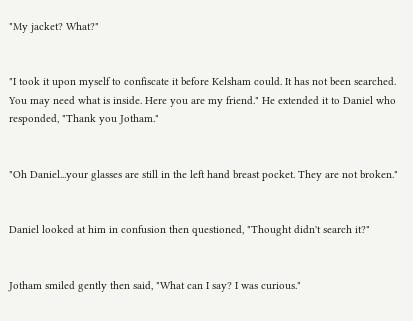"My jacket? What?"


"I took it upon myself to confiscate it before Kelsham could. It has not been searched. You may need what is inside. Here you are my friend." He extended it to Daniel who responded, "Thank you Jotham."


"Oh Daniel...your glasses are still in the left hand breast pocket. They are not broken."


Daniel looked at him in confusion then questioned, "Thought didn't search it?"


Jotham smiled gently then said, "What can I say? I was curious."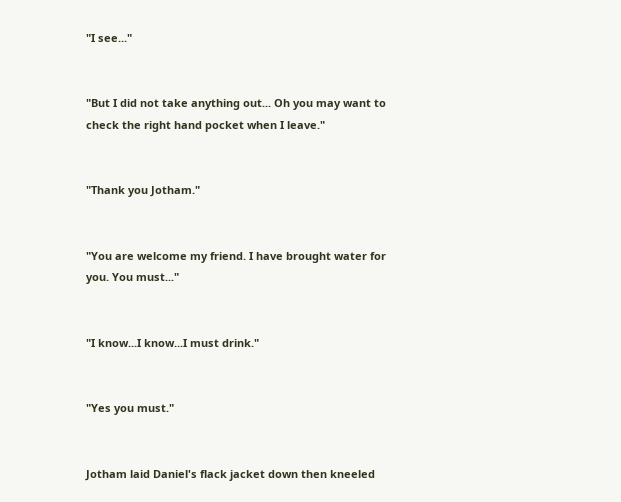"I see..."


"But I did not take anything out... Oh you may want to check the right hand pocket when I leave."


"Thank you Jotham."


"You are welcome my friend. I have brought water for you. You must..."


"I know...I know...I must drink."


"Yes you must."


Jotham laid Daniel's flack jacket down then kneeled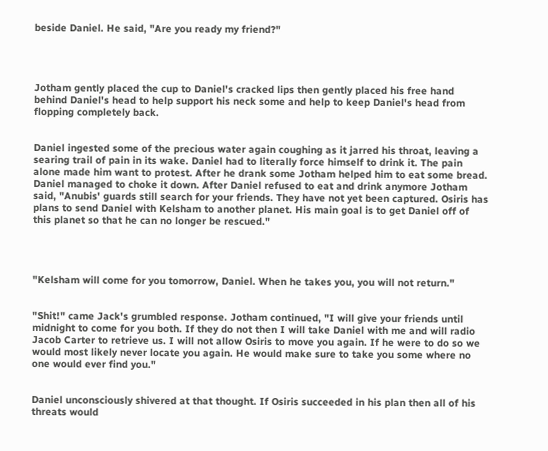beside Daniel. He said, "Are you ready my friend?"




Jotham gently placed the cup to Daniel's cracked lips then gently placed his free hand behind Daniel's head to help support his neck some and help to keep Daniel's head from flopping completely back.


Daniel ingested some of the precious water again coughing as it jarred his throat, leaving a searing trail of pain in its wake. Daniel had to literally force himself to drink it. The pain alone made him want to protest. After he drank some Jotham helped him to eat some bread. Daniel managed to choke it down. After Daniel refused to eat and drink anymore Jotham said, "Anubis' guards still search for your friends. They have not yet been captured. Osiris has plans to send Daniel with Kelsham to another planet. His main goal is to get Daniel off of this planet so that he can no longer be rescued."




"Kelsham will come for you tomorrow, Daniel. When he takes you, you will not return."


"Shit!" came Jack's grumbled response. Jotham continued, "I will give your friends until midnight to come for you both. If they do not then I will take Daniel with me and will radio Jacob Carter to retrieve us. I will not allow Osiris to move you again. If he were to do so we would most likely never locate you again. He would make sure to take you some where no one would ever find you."


Daniel unconsciously shivered at that thought. If Osiris succeeded in his plan then all of his threats would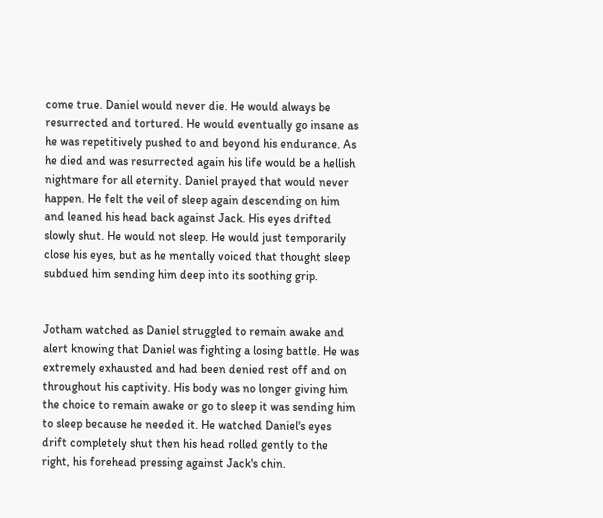come true. Daniel would never die. He would always be resurrected and tortured. He would eventually go insane as he was repetitively pushed to and beyond his endurance. As he died and was resurrected again his life would be a hellish nightmare for all eternity. Daniel prayed that would never happen. He felt the veil of sleep again descending on him and leaned his head back against Jack. His eyes drifted slowly shut. He would not sleep. He would just temporarily close his eyes, but as he mentally voiced that thought sleep subdued him sending him deep into its soothing grip.


Jotham watched as Daniel struggled to remain awake and alert knowing that Daniel was fighting a losing battle. He was extremely exhausted and had been denied rest off and on throughout his captivity. His body was no longer giving him the choice to remain awake or go to sleep it was sending him to sleep because he needed it. He watched Daniel's eyes drift completely shut then his head rolled gently to the right, his forehead pressing against Jack's chin.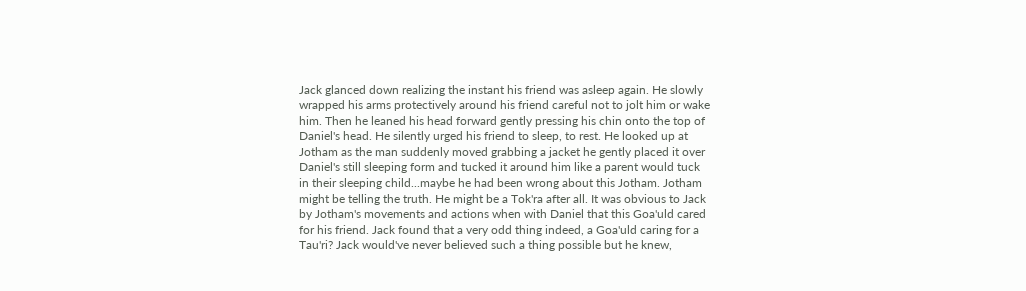Jack glanced down realizing the instant his friend was asleep again. He slowly wrapped his arms protectively around his friend careful not to jolt him or wake him. Then he leaned his head forward gently pressing his chin onto the top of Daniel's head. He silently urged his friend to sleep, to rest. He looked up at Jotham as the man suddenly moved grabbing a jacket he gently placed it over Daniel's still sleeping form and tucked it around him like a parent would tuck in their sleeping child...maybe he had been wrong about this Jotham. Jotham might be telling the truth. He might be a Tok'ra after all. It was obvious to Jack by Jotham's movements and actions when with Daniel that this Goa'uld cared for his friend. Jack found that a very odd thing indeed, a Goa'uld caring for a Tau'ri? Jack would've never believed such a thing possible but he knew,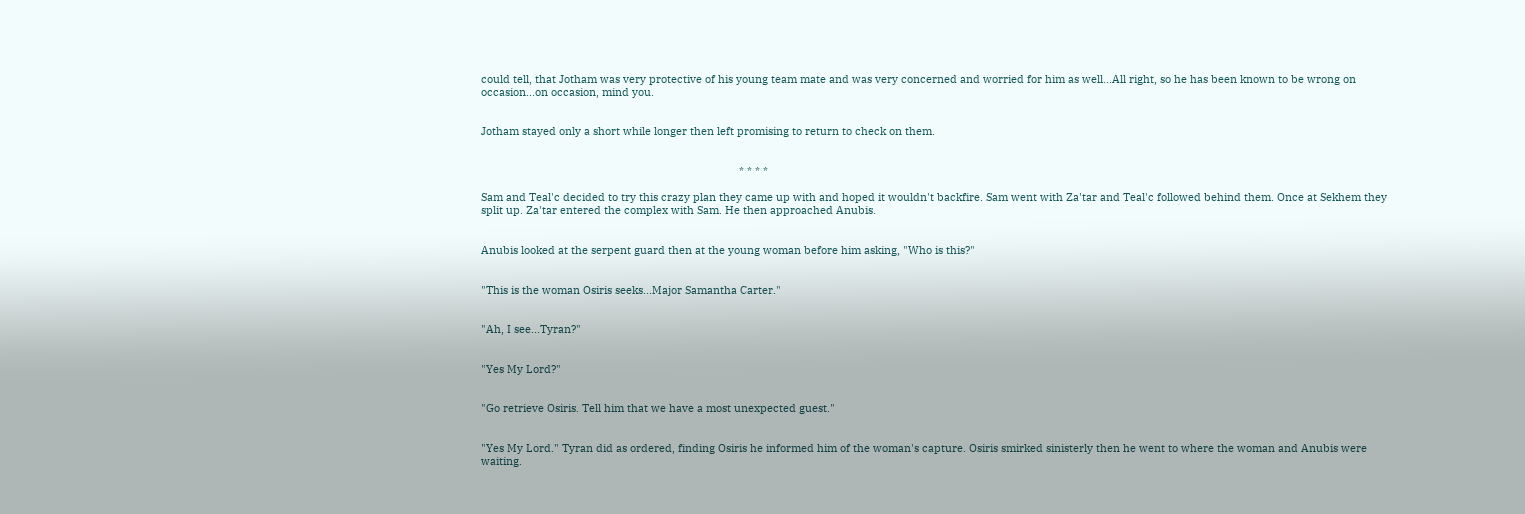could tell, that Jotham was very protective of his young team mate and was very concerned and worried for him as well...All right, so he has been known to be wrong on occasion...on occasion, mind you.


Jotham stayed only a short while longer then left promising to return to check on them.


                                                                                      * * * *

Sam and Teal'c decided to try this crazy plan they came up with and hoped it wouldn't backfire. Sam went with Za'tar and Teal'c followed behind them. Once at Sekhem they split up. Za'tar entered the complex with Sam. He then approached Anubis.


Anubis looked at the serpent guard then at the young woman before him asking, "Who is this?"


"This is the woman Osiris seeks...Major Samantha Carter."


"Ah, I see...Tyran?"


"Yes My Lord?"


"Go retrieve Osiris. Tell him that we have a most unexpected guest."


"Yes My Lord." Tyran did as ordered, finding Osiris he informed him of the woman's capture. Osiris smirked sinisterly then he went to where the woman and Anubis were waiting.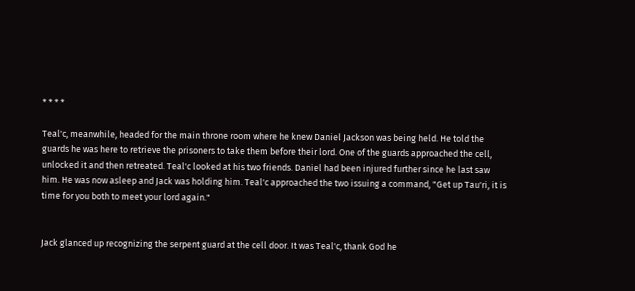* * * *

Teal'c, meanwhile, headed for the main throne room where he knew Daniel Jackson was being held. He told the guards he was here to retrieve the prisoners to take them before their lord. One of the guards approached the cell, unlocked it and then retreated. Teal'c looked at his two friends. Daniel had been injured further since he last saw him. He was now asleep and Jack was holding him. Teal'c approached the two issuing a command, "Get up Tau'ri, it is time for you both to meet your lord again."


Jack glanced up recognizing the serpent guard at the cell door. It was Teal'c, thank God he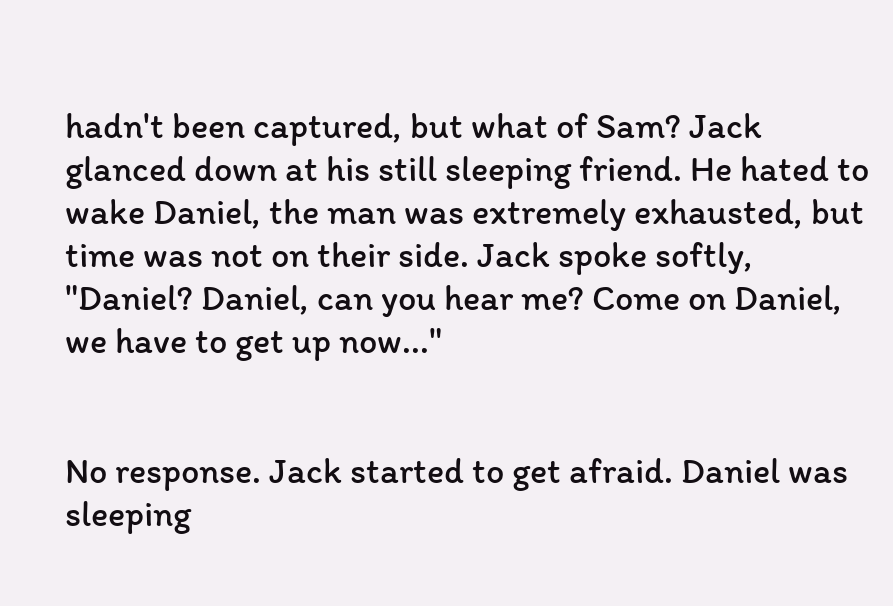hadn't been captured, but what of Sam? Jack glanced down at his still sleeping friend. He hated to wake Daniel, the man was extremely exhausted, but time was not on their side. Jack spoke softly, "Daniel? Daniel, can you hear me? Come on Daniel, we have to get up now..."


No response. Jack started to get afraid. Daniel was sleeping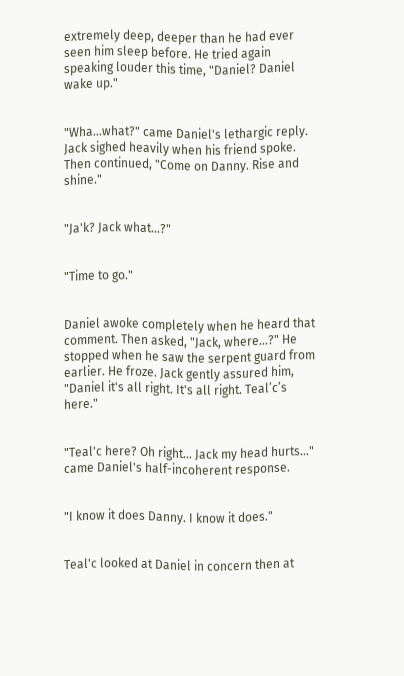extremely deep, deeper than he had ever seen him sleep before. He tried again speaking louder this time, "Daniel? Daniel wake up."


"Wha...what?" came Daniel's lethargic reply. Jack sighed heavily when his friend spoke. Then continued, "Come on Danny. Rise and shine."


"Ja'k? Jack what...?"


"Time to go."


Daniel awoke completely when he heard that comment. Then asked, "Jack, where...?" He stopped when he saw the serpent guard from earlier. He froze. Jack gently assured him, "Daniel it's all right. It's all right. Teal’c’s here."


"Teal'c here? Oh right... Jack my head hurts..." came Daniel's half-incoherent response.


"I know it does Danny. I know it does."


Teal'c looked at Daniel in concern then at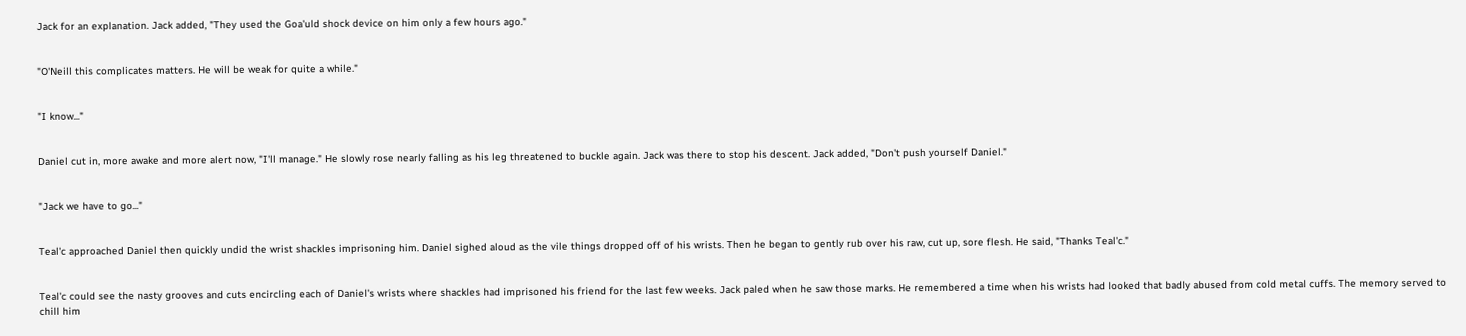Jack for an explanation. Jack added, "They used the Goa'uld shock device on him only a few hours ago."


"O'Neill this complicates matters. He will be weak for quite a while."


"I know..."


Daniel cut in, more awake and more alert now, "I'll manage." He slowly rose nearly falling as his leg threatened to buckle again. Jack was there to stop his descent. Jack added, "Don't push yourself Daniel."


"Jack we have to go..."


Teal'c approached Daniel then quickly undid the wrist shackles imprisoning him. Daniel sighed aloud as the vile things dropped off of his wrists. Then he began to gently rub over his raw, cut up, sore flesh. He said, "Thanks Teal'c."


Teal'c could see the nasty grooves and cuts encircling each of Daniel's wrists where shackles had imprisoned his friend for the last few weeks. Jack paled when he saw those marks. He remembered a time when his wrists had looked that badly abused from cold metal cuffs. The memory served to chill him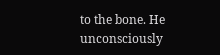to the bone. He unconsciously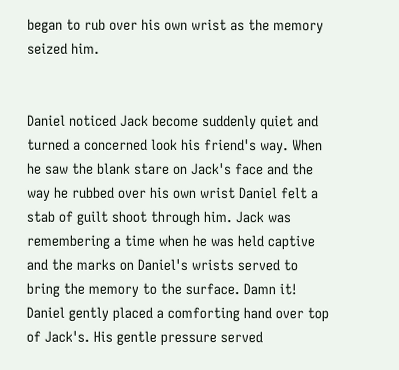began to rub over his own wrist as the memory seized him.


Daniel noticed Jack become suddenly quiet and turned a concerned look his friend's way. When he saw the blank stare on Jack's face and the way he rubbed over his own wrist Daniel felt a stab of guilt shoot through him. Jack was remembering a time when he was held captive and the marks on Daniel's wrists served to bring the memory to the surface. Damn it! Daniel gently placed a comforting hand over top of Jack's. His gentle pressure served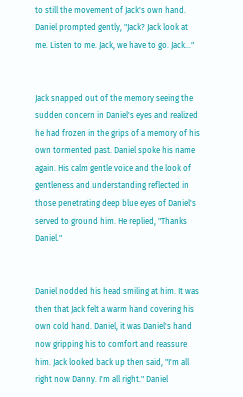to still the movement of Jack's own hand. Daniel prompted gently, "Jack? Jack look at me. Listen to me. Jack, we have to go. Jack..."


Jack snapped out of the memory seeing the sudden concern in Daniel's eyes and realized he had frozen in the grips of a memory of his own tormented past. Daniel spoke his name again. His calm gentle voice and the look of gentleness and understanding reflected in those penetrating deep blue eyes of Daniel's served to ground him. He replied, "Thanks Daniel."


Daniel nodded his head smiling at him. It was then that Jack felt a warm hand covering his own cold hand. Daniel, it was Daniel's hand now gripping his to comfort and reassure him. Jack looked back up then said, "I'm all right now Danny. I'm all right." Daniel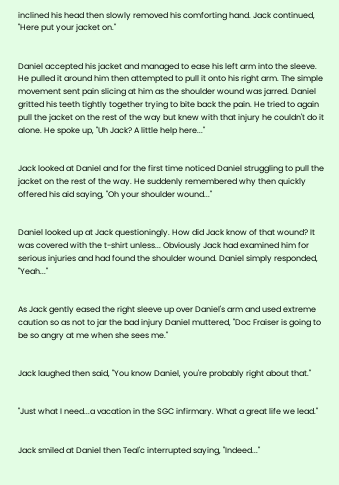inclined his head then slowly removed his comforting hand. Jack continued, "Here put your jacket on."


Daniel accepted his jacket and managed to ease his left arm into the sleeve. He pulled it around him then attempted to pull it onto his right arm. The simple movement sent pain slicing at him as the shoulder wound was jarred. Daniel gritted his teeth tightly together trying to bite back the pain. He tried to again pull the jacket on the rest of the way but knew with that injury he couldn't do it alone. He spoke up, "Uh Jack? A little help here..."


Jack looked at Daniel and for the first time noticed Daniel struggling to pull the jacket on the rest of the way. He suddenly remembered why then quickly offered his aid saying, "Oh your shoulder wound..."


Daniel looked up at Jack questioningly. How did Jack know of that wound? It was covered with the t-shirt unless... Obviously Jack had examined him for serious injuries and had found the shoulder wound. Daniel simply responded, "Yeah..."


As Jack gently eased the right sleeve up over Daniel's arm and used extreme caution so as not to jar the bad injury Daniel muttered, "Doc Fraiser is going to be so angry at me when she sees me."


Jack laughed then said, "You know Daniel, you're probably right about that."


"Just what I need...a vacation in the SGC infirmary. What a great life we lead."


Jack smiled at Daniel then Teal'c interrupted saying, "Indeed..."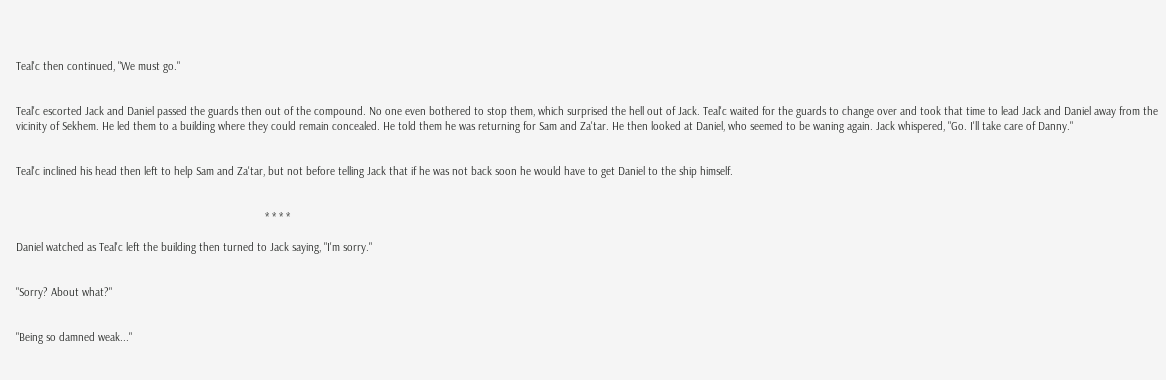Teal'c then continued, "We must go."


Teal'c escorted Jack and Daniel passed the guards then out of the compound. No one even bothered to stop them, which surprised the hell out of Jack. Teal'c waited for the guards to change over and took that time to lead Jack and Daniel away from the vicinity of Sekhem. He led them to a building where they could remain concealed. He told them he was returning for Sam and Za'tar. He then looked at Daniel, who seemed to be waning again. Jack whispered, "Go. I'll take care of Danny."


Teal'c inclined his head then left to help Sam and Za'tar, but not before telling Jack that if he was not back soon he would have to get Daniel to the ship himself.


                                                                                   * * * *

Daniel watched as Teal'c left the building then turned to Jack saying, "I'm sorry."


"Sorry? About what?"


"Being so damned weak..."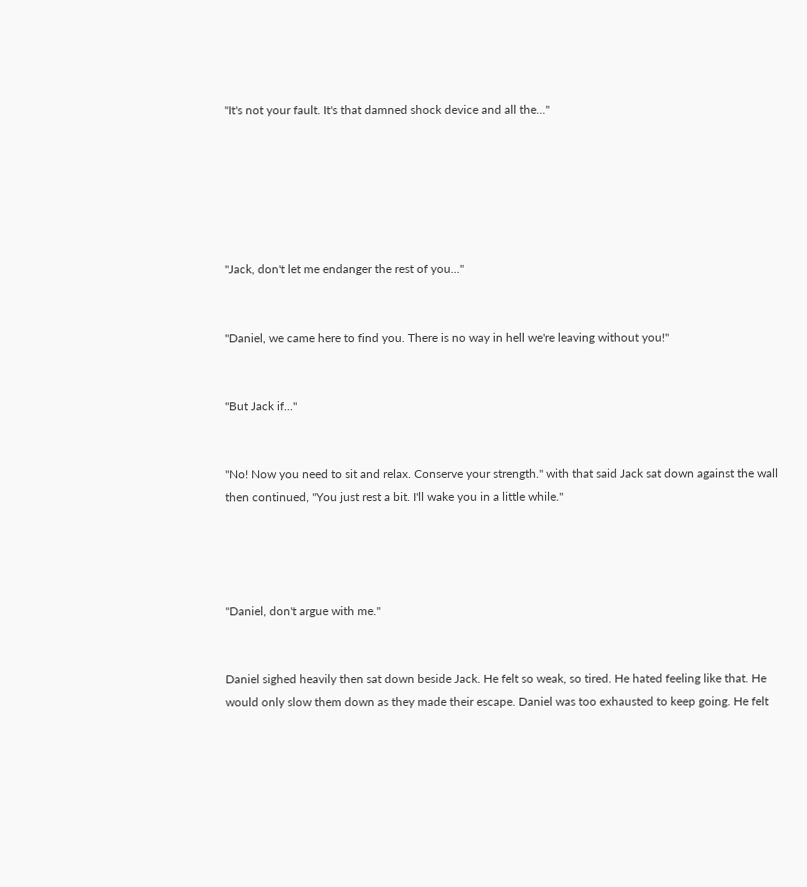"It's not your fault. It's that damned shock device and all the..."






"Jack, don't let me endanger the rest of you..."


"Daniel, we came here to find you. There is no way in hell we're leaving without you!"


"But Jack if..."


"No! Now you need to sit and relax. Conserve your strength." with that said Jack sat down against the wall then continued, "You just rest a bit. I'll wake you in a little while."




"Daniel, don't argue with me."


Daniel sighed heavily then sat down beside Jack. He felt so weak, so tired. He hated feeling like that. He would only slow them down as they made their escape. Daniel was too exhausted to keep going. He felt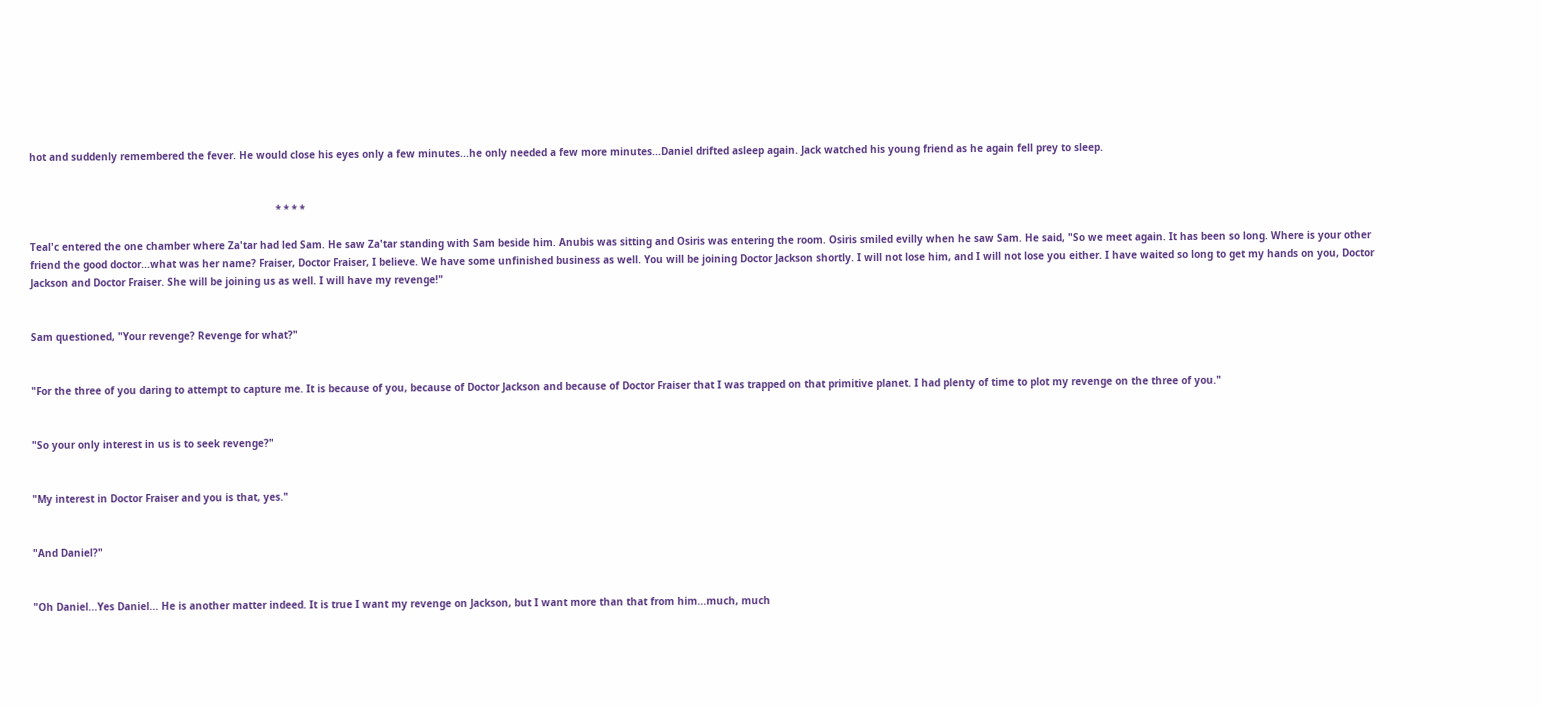hot and suddenly remembered the fever. He would close his eyes only a few minutes...he only needed a few more minutes...Daniel drifted asleep again. Jack watched his young friend as he again fell prey to sleep.


                                                                                  * * * *

Teal'c entered the one chamber where Za'tar had led Sam. He saw Za'tar standing with Sam beside him. Anubis was sitting and Osiris was entering the room. Osiris smiled evilly when he saw Sam. He said, "So we meet again. It has been so long. Where is your other friend the good doctor...what was her name? Fraiser, Doctor Fraiser, I believe. We have some unfinished business as well. You will be joining Doctor Jackson shortly. I will not lose him, and I will not lose you either. I have waited so long to get my hands on you, Doctor Jackson and Doctor Fraiser. She will be joining us as well. I will have my revenge!"


Sam questioned, "Your revenge? Revenge for what?"


"For the three of you daring to attempt to capture me. It is because of you, because of Doctor Jackson and because of Doctor Fraiser that I was trapped on that primitive planet. I had plenty of time to plot my revenge on the three of you."


"So your only interest in us is to seek revenge?"


"My interest in Doctor Fraiser and you is that, yes."


"And Daniel?"


"Oh Daniel...Yes Daniel... He is another matter indeed. It is true I want my revenge on Jackson, but I want more than that from him...much, much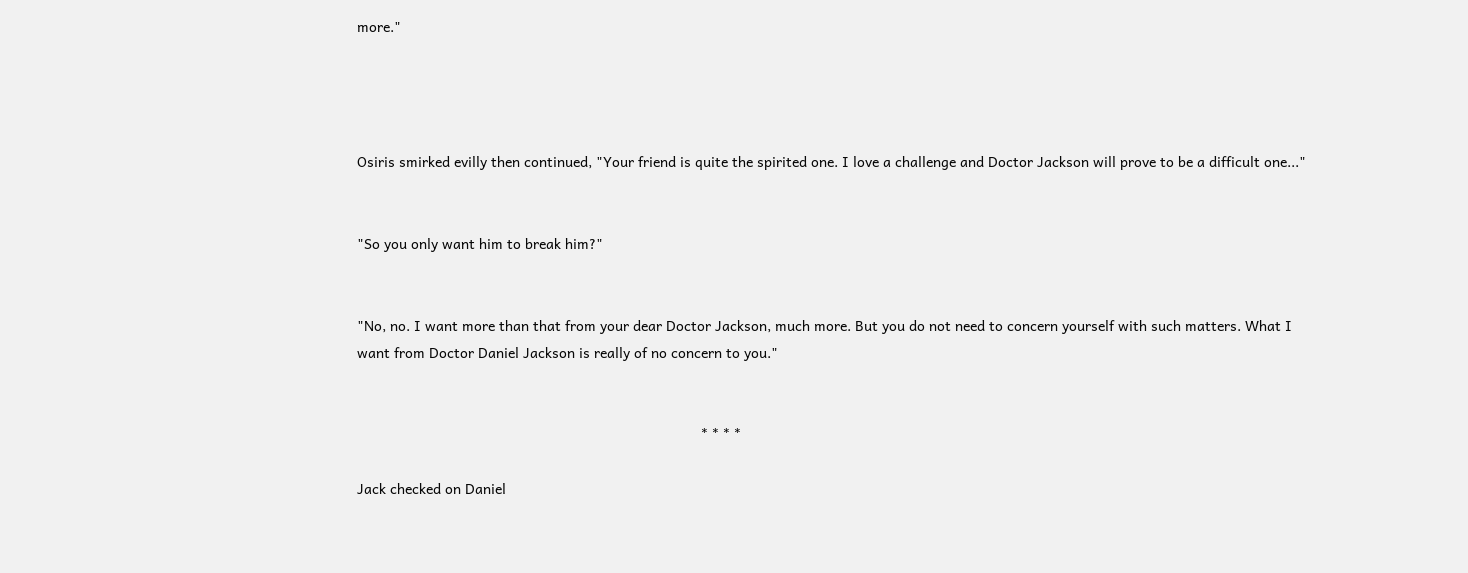more."




Osiris smirked evilly then continued, "Your friend is quite the spirited one. I love a challenge and Doctor Jackson will prove to be a difficult one..."


"So you only want him to break him?"


"No, no. I want more than that from your dear Doctor Jackson, much more. But you do not need to concern yourself with such matters. What I want from Doctor Daniel Jackson is really of no concern to you."


                                                                                      * * * *

Jack checked on Daniel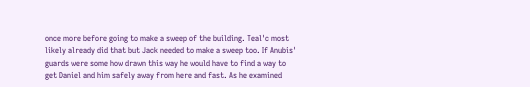once more before going to make a sweep of the building. Teal'c most likely already did that but Jack needed to make a sweep too. If Anubis' guards were some how drawn this way he would have to find a way to get Daniel and him safely away from here and fast. As he examined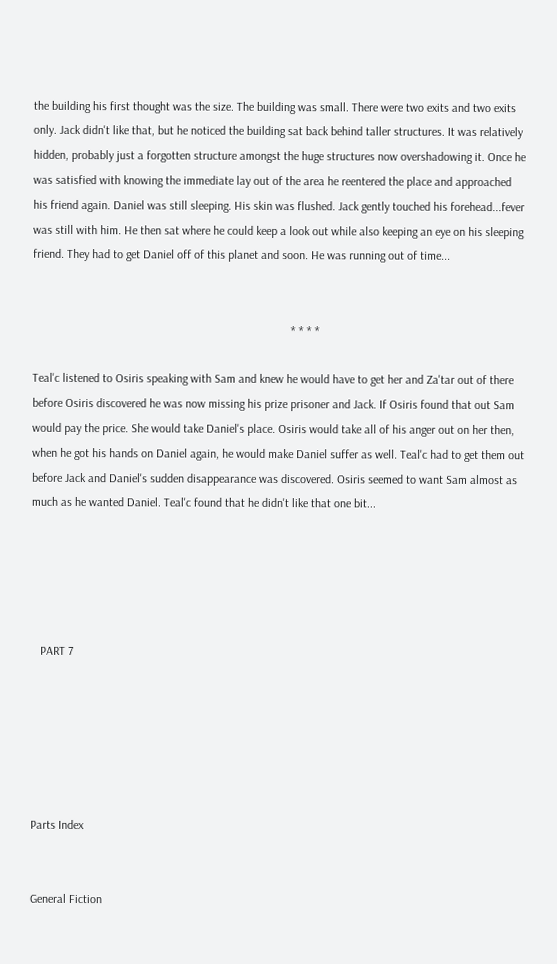the building his first thought was the size. The building was small. There were two exits and two exits only. Jack didn't like that, but he noticed the building sat back behind taller structures. It was relatively hidden, probably just a forgotten structure amongst the huge structures now overshadowing it. Once he was satisfied with knowing the immediate lay out of the area he reentered the place and approached his friend again. Daniel was still sleeping. His skin was flushed. Jack gently touched his forehead...fever was still with him. He then sat where he could keep a look out while also keeping an eye on his sleeping friend. They had to get Daniel off of this planet and soon. He was running out of time...


                                                                                      * * * *

Teal'c listened to Osiris speaking with Sam and knew he would have to get her and Za'tar out of there before Osiris discovered he was now missing his prize prisoner and Jack. If Osiris found that out Sam would pay the price. She would take Daniel's place. Osiris would take all of his anger out on her then, when he got his hands on Daniel again, he would make Daniel suffer as well. Teal'c had to get them out before Jack and Daniel's sudden disappearance was discovered. Osiris seemed to want Sam almost as much as he wanted Daniel. Teal'c found that he didn't like that one bit...





   PART 7






Parts Index


General Fiction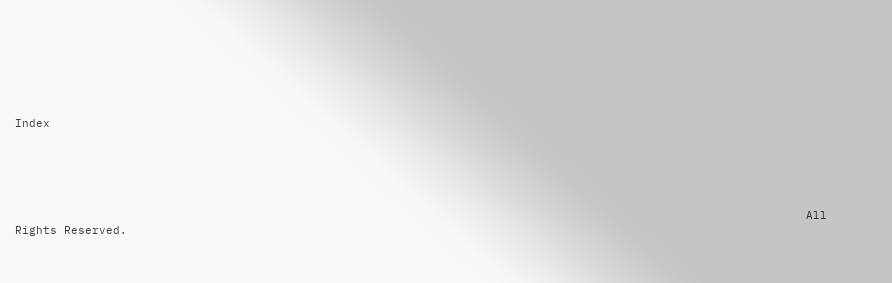Index





                                                                                                                 All Rights Reserved.